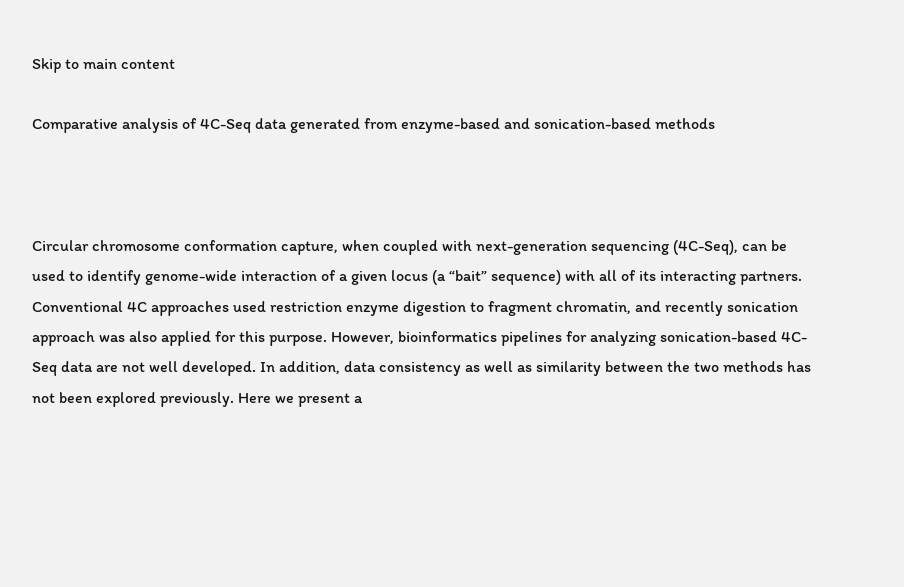Skip to main content

Comparative analysis of 4C-Seq data generated from enzyme-based and sonication-based methods



Circular chromosome conformation capture, when coupled with next-generation sequencing (4C-Seq), can be used to identify genome-wide interaction of a given locus (a “bait” sequence) with all of its interacting partners. Conventional 4C approaches used restriction enzyme digestion to fragment chromatin, and recently sonication approach was also applied for this purpose. However, bioinformatics pipelines for analyzing sonication-based 4C-Seq data are not well developed. In addition, data consistency as well as similarity between the two methods has not been explored previously. Here we present a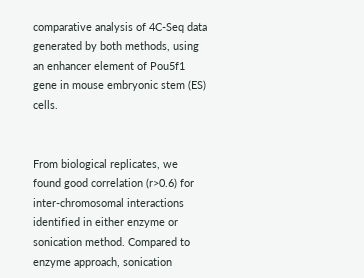comparative analysis of 4C-Seq data generated by both methods, using an enhancer element of Pou5f1 gene in mouse embryonic stem (ES) cells.


From biological replicates, we found good correlation (r>0.6) for inter-chromosomal interactions identified in either enzyme or sonication method. Compared to enzyme approach, sonication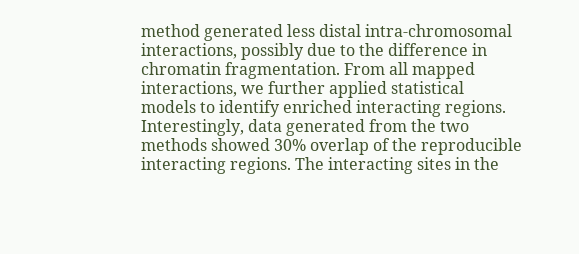method generated less distal intra-chromosomal interactions, possibly due to the difference in chromatin fragmentation. From all mapped interactions, we further applied statistical models to identify enriched interacting regions. Interestingly, data generated from the two methods showed 30% overlap of the reproducible interacting regions. The interacting sites in the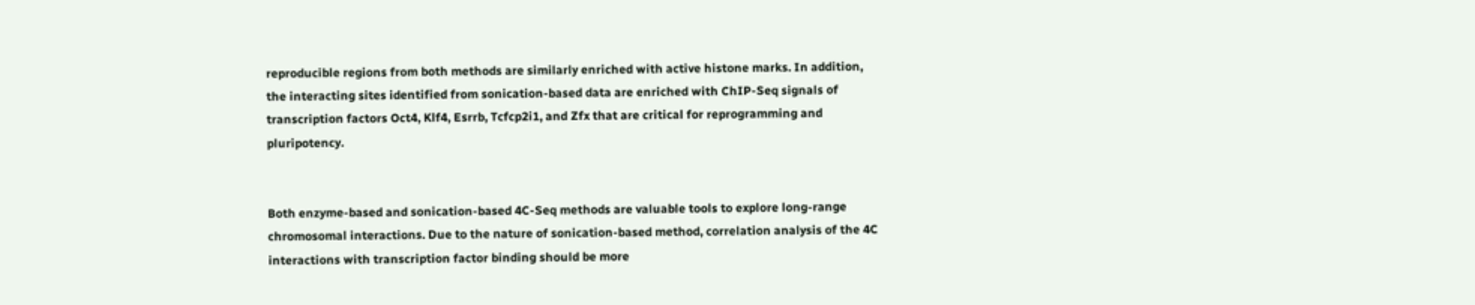reproducible regions from both methods are similarly enriched with active histone marks. In addition, the interacting sites identified from sonication-based data are enriched with ChIP-Seq signals of transcription factors Oct4, Klf4, Esrrb, Tcfcp2i1, and Zfx that are critical for reprogramming and pluripotency.


Both enzyme-based and sonication-based 4C-Seq methods are valuable tools to explore long-range chromosomal interactions. Due to the nature of sonication-based method, correlation analysis of the 4C interactions with transcription factor binding should be more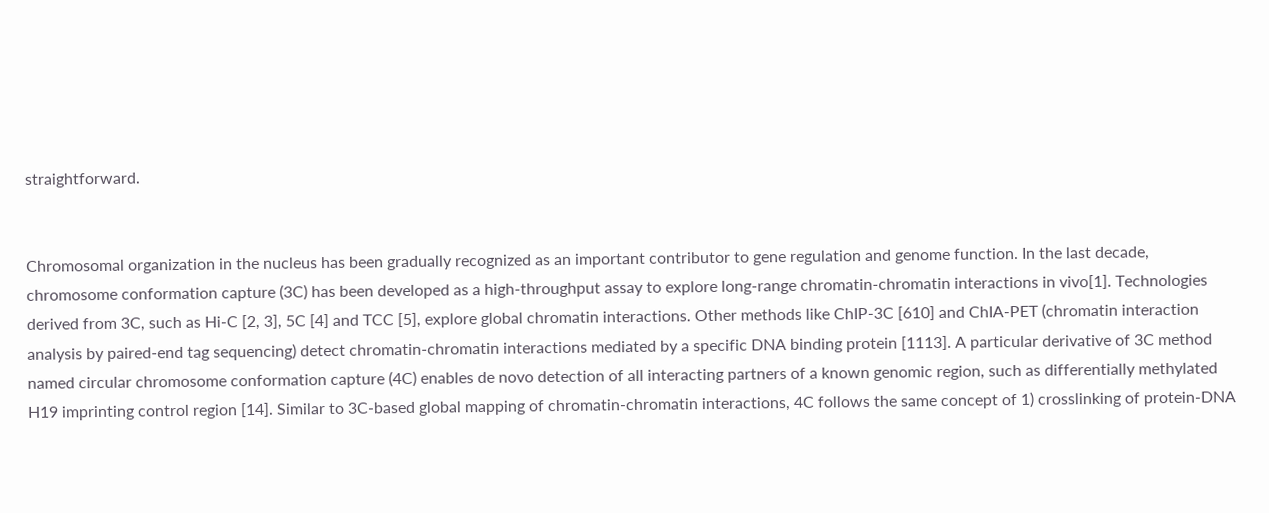straightforward.


Chromosomal organization in the nucleus has been gradually recognized as an important contributor to gene regulation and genome function. In the last decade, chromosome conformation capture (3C) has been developed as a high-throughput assay to explore long-range chromatin-chromatin interactions in vivo[1]. Technologies derived from 3C, such as Hi-C [2, 3], 5C [4] and TCC [5], explore global chromatin interactions. Other methods like ChIP-3C [610] and ChIA-PET (chromatin interaction analysis by paired-end tag sequencing) detect chromatin-chromatin interactions mediated by a specific DNA binding protein [1113]. A particular derivative of 3C method named circular chromosome conformation capture (4C) enables de novo detection of all interacting partners of a known genomic region, such as differentially methylated H19 imprinting control region [14]. Similar to 3C-based global mapping of chromatin-chromatin interactions, 4C follows the same concept of 1) crosslinking of protein-DNA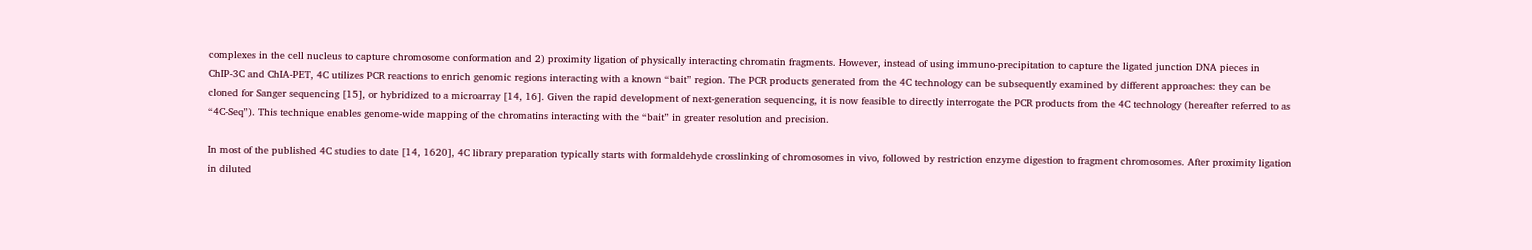complexes in the cell nucleus to capture chromosome conformation and 2) proximity ligation of physically interacting chromatin fragments. However, instead of using immuno-precipitation to capture the ligated junction DNA pieces in ChIP-3C and ChIA-PET, 4C utilizes PCR reactions to enrich genomic regions interacting with a known “bait” region. The PCR products generated from the 4C technology can be subsequently examined by different approaches: they can be cloned for Sanger sequencing [15], or hybridized to a microarray [14, 16]. Given the rapid development of next-generation sequencing, it is now feasible to directly interrogate the PCR products from the 4C technology (hereafter referred to as “4C-Seq”). This technique enables genome-wide mapping of the chromatins interacting with the “bait” in greater resolution and precision.

In most of the published 4C studies to date [14, 1620], 4C library preparation typically starts with formaldehyde crosslinking of chromosomes in vivo, followed by restriction enzyme digestion to fragment chromosomes. After proximity ligation in diluted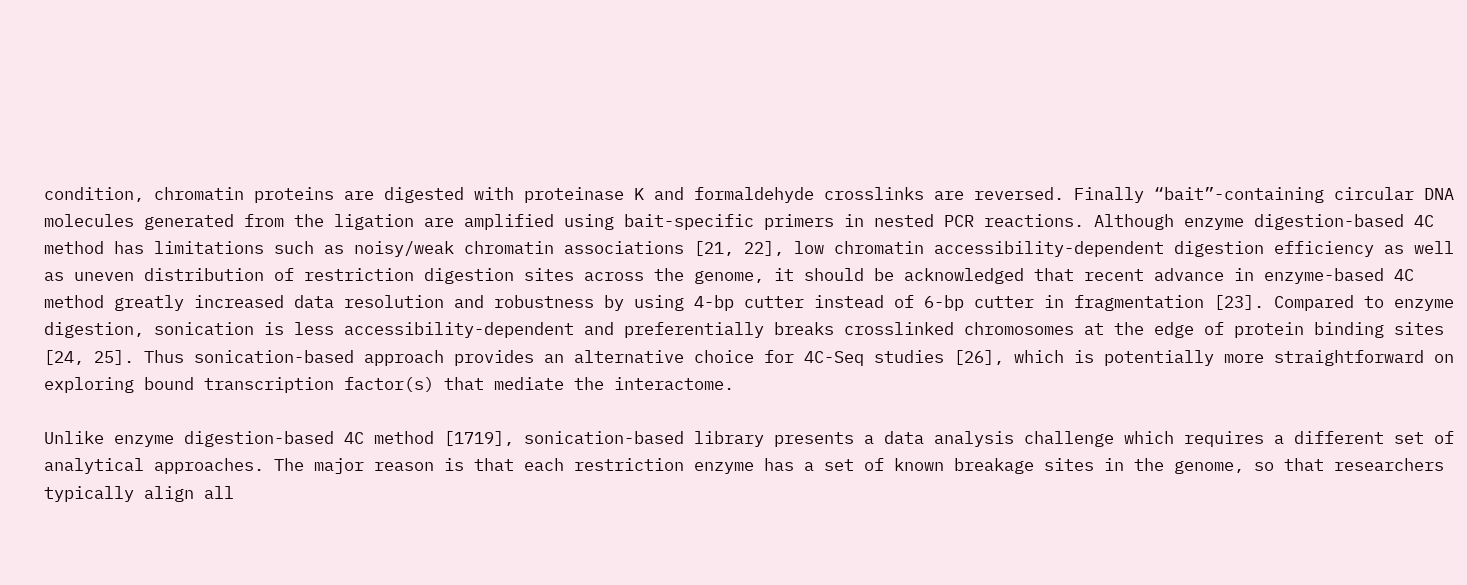condition, chromatin proteins are digested with proteinase K and formaldehyde crosslinks are reversed. Finally “bait”-containing circular DNA molecules generated from the ligation are amplified using bait-specific primers in nested PCR reactions. Although enzyme digestion-based 4C method has limitations such as noisy/weak chromatin associations [21, 22], low chromatin accessibility-dependent digestion efficiency as well as uneven distribution of restriction digestion sites across the genome, it should be acknowledged that recent advance in enzyme-based 4C method greatly increased data resolution and robustness by using 4-bp cutter instead of 6-bp cutter in fragmentation [23]. Compared to enzyme digestion, sonication is less accessibility-dependent and preferentially breaks crosslinked chromosomes at the edge of protein binding sites [24, 25]. Thus sonication-based approach provides an alternative choice for 4C-Seq studies [26], which is potentially more straightforward on exploring bound transcription factor(s) that mediate the interactome.

Unlike enzyme digestion-based 4C method [1719], sonication-based library presents a data analysis challenge which requires a different set of analytical approaches. The major reason is that each restriction enzyme has a set of known breakage sites in the genome, so that researchers typically align all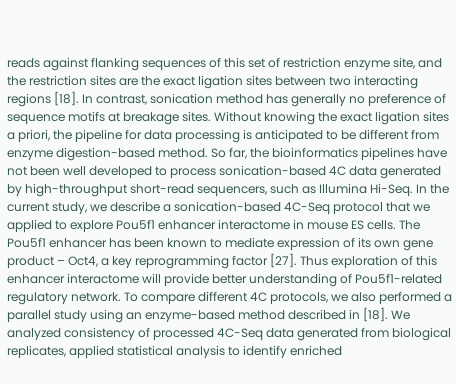reads against flanking sequences of this set of restriction enzyme site, and the restriction sites are the exact ligation sites between two interacting regions [18]. In contrast, sonication method has generally no preference of sequence motifs at breakage sites. Without knowing the exact ligation sites a priori, the pipeline for data processing is anticipated to be different from enzyme digestion-based method. So far, the bioinformatics pipelines have not been well developed to process sonication-based 4C data generated by high-throughput short-read sequencers, such as Illumina Hi-Seq. In the current study, we describe a sonication-based 4C-Seq protocol that we applied to explore Pou5f1 enhancer interactome in mouse ES cells. The Pou5f1 enhancer has been known to mediate expression of its own gene product – Oct4, a key reprogramming factor [27]. Thus exploration of this enhancer interactome will provide better understanding of Pou5f1-related regulatory network. To compare different 4C protocols, we also performed a parallel study using an enzyme-based method described in [18]. We analyzed consistency of processed 4C-Seq data generated from biological replicates, applied statistical analysis to identify enriched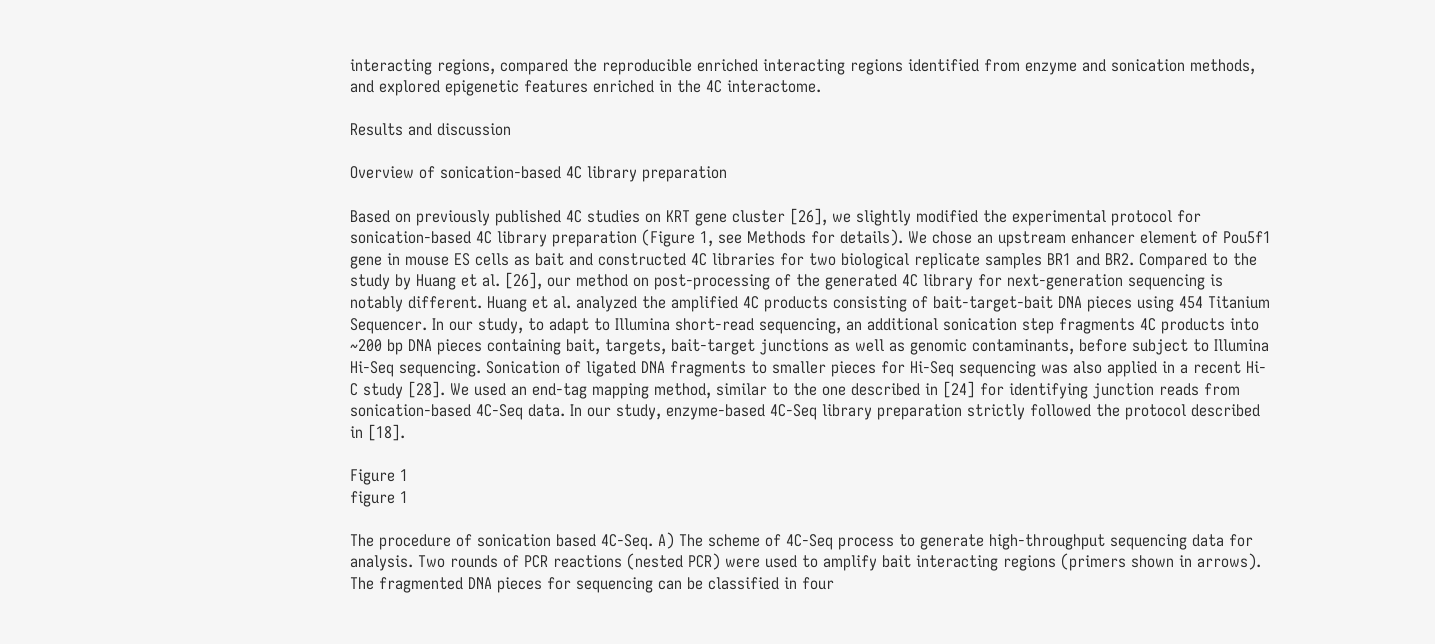interacting regions, compared the reproducible enriched interacting regions identified from enzyme and sonication methods, and explored epigenetic features enriched in the 4C interactome.

Results and discussion

Overview of sonication-based 4C library preparation

Based on previously published 4C studies on KRT gene cluster [26], we slightly modified the experimental protocol for sonication-based 4C library preparation (Figure 1, see Methods for details). We chose an upstream enhancer element of Pou5f1 gene in mouse ES cells as bait and constructed 4C libraries for two biological replicate samples BR1 and BR2. Compared to the study by Huang et al. [26], our method on post-processing of the generated 4C library for next-generation sequencing is notably different. Huang et al. analyzed the amplified 4C products consisting of bait-target-bait DNA pieces using 454 Titanium Sequencer. In our study, to adapt to Illumina short-read sequencing, an additional sonication step fragments 4C products into ~200 bp DNA pieces containing bait, targets, bait-target junctions as well as genomic contaminants, before subject to Illumina Hi-Seq sequencing. Sonication of ligated DNA fragments to smaller pieces for Hi-Seq sequencing was also applied in a recent Hi-C study [28]. We used an end-tag mapping method, similar to the one described in [24] for identifying junction reads from sonication-based 4C-Seq data. In our study, enzyme-based 4C-Seq library preparation strictly followed the protocol described in [18].

Figure 1
figure 1

The procedure of sonication based 4C-Seq. A) The scheme of 4C-Seq process to generate high-throughput sequencing data for analysis. Two rounds of PCR reactions (nested PCR) were used to amplify bait interacting regions (primers shown in arrows). The fragmented DNA pieces for sequencing can be classified in four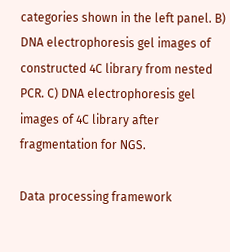categories shown in the left panel. B) DNA electrophoresis gel images of constructed 4C library from nested PCR. C) DNA electrophoresis gel images of 4C library after fragmentation for NGS.

Data processing framework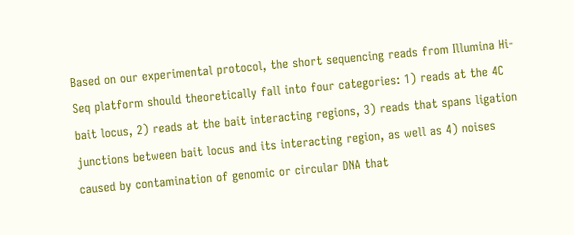Based on our experimental protocol, the short sequencing reads from Illumina Hi-Seq platform should theoretically fall into four categories: 1) reads at the 4C bait locus, 2) reads at the bait interacting regions, 3) reads that spans ligation junctions between bait locus and its interacting region, as well as 4) noises caused by contamination of genomic or circular DNA that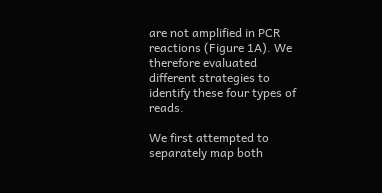are not amplified in PCR reactions (Figure 1A). We therefore evaluated different strategies to identify these four types of reads.

We first attempted to separately map both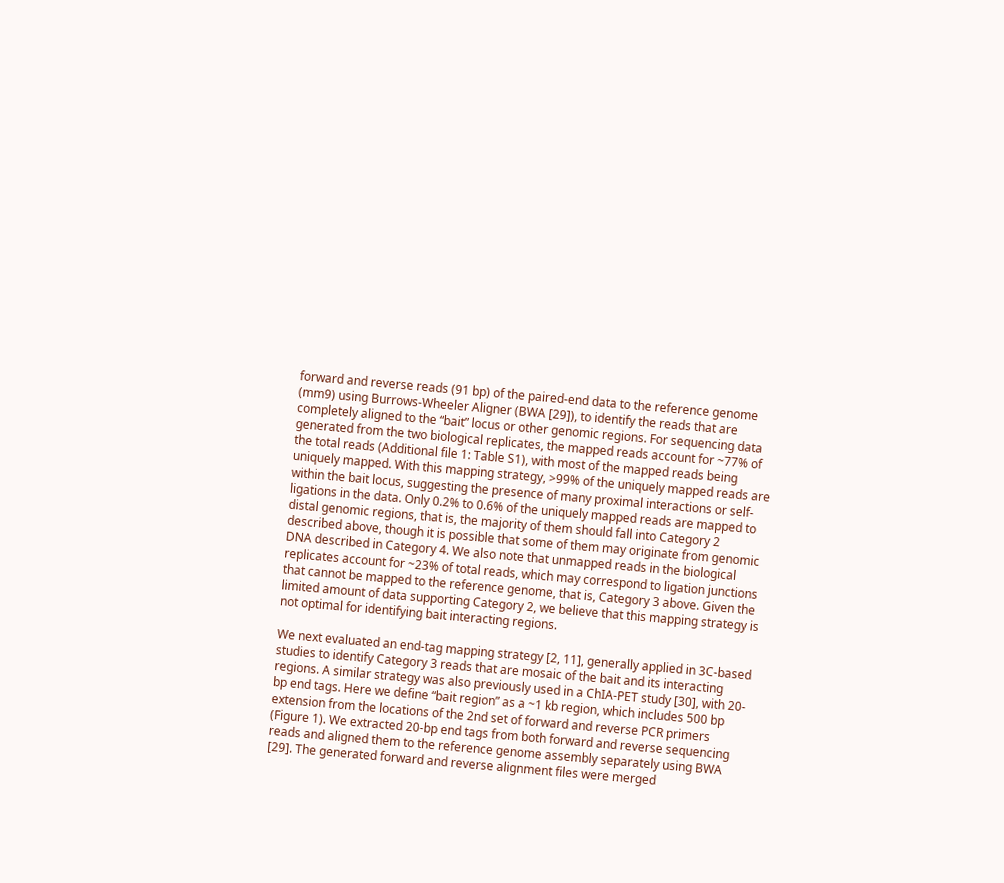forward and reverse reads (91 bp) of the paired-end data to the reference genome (mm9) using Burrows-Wheeler Aligner (BWA [29]), to identify the reads that are completely aligned to the “bait” locus or other genomic regions. For sequencing data generated from the two biological replicates, the mapped reads account for ~77% of the total reads (Additional file 1: Table S1), with most of the mapped reads being uniquely mapped. With this mapping strategy, >99% of the uniquely mapped reads are within the bait locus, suggesting the presence of many proximal interactions or self-ligations in the data. Only 0.2% to 0.6% of the uniquely mapped reads are mapped to distal genomic regions, that is, the majority of them should fall into Category 2 described above, though it is possible that some of them may originate from genomic DNA described in Category 4. We also note that unmapped reads in the biological replicates account for ~23% of total reads, which may correspond to ligation junctions that cannot be mapped to the reference genome, that is, Category 3 above. Given the limited amount of data supporting Category 2, we believe that this mapping strategy is not optimal for identifying bait interacting regions.

We next evaluated an end-tag mapping strategy [2, 11], generally applied in 3C-based studies to identify Category 3 reads that are mosaic of the bait and its interacting regions. A similar strategy was also previously used in a ChIA-PET study [30], with 20-bp end tags. Here we define “bait region” as a ~1 kb region, which includes 500 bp extension from the locations of the 2nd set of forward and reverse PCR primers (Figure 1). We extracted 20-bp end tags from both forward and reverse sequencing reads and aligned them to the reference genome assembly separately using BWA [29]. The generated forward and reverse alignment files were merged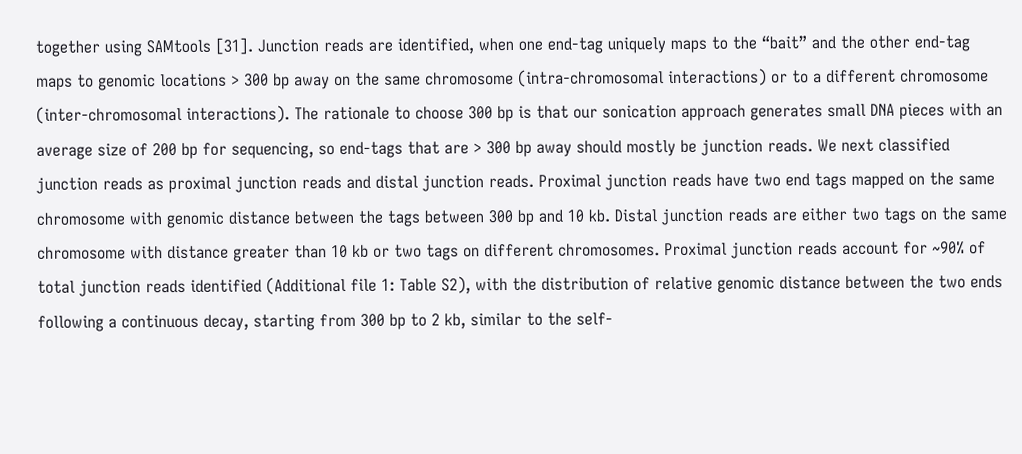together using SAMtools [31]. Junction reads are identified, when one end-tag uniquely maps to the “bait” and the other end-tag maps to genomic locations > 300 bp away on the same chromosome (intra-chromosomal interactions) or to a different chromosome (inter-chromosomal interactions). The rationale to choose 300 bp is that our sonication approach generates small DNA pieces with an average size of 200 bp for sequencing, so end-tags that are > 300 bp away should mostly be junction reads. We next classified junction reads as proximal junction reads and distal junction reads. Proximal junction reads have two end tags mapped on the same chromosome with genomic distance between the tags between 300 bp and 10 kb. Distal junction reads are either two tags on the same chromosome with distance greater than 10 kb or two tags on different chromosomes. Proximal junction reads account for ~90% of total junction reads identified (Additional file 1: Table S2), with the distribution of relative genomic distance between the two ends following a continuous decay, starting from 300 bp to 2 kb, similar to the self-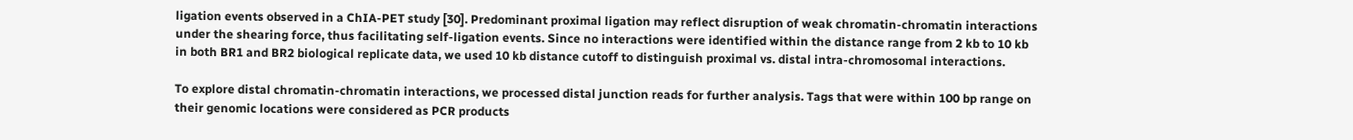ligation events observed in a ChIA-PET study [30]. Predominant proximal ligation may reflect disruption of weak chromatin-chromatin interactions under the shearing force, thus facilitating self-ligation events. Since no interactions were identified within the distance range from 2 kb to 10 kb in both BR1 and BR2 biological replicate data, we used 10 kb distance cutoff to distinguish proximal vs. distal intra-chromosomal interactions.

To explore distal chromatin-chromatin interactions, we processed distal junction reads for further analysis. Tags that were within 100 bp range on their genomic locations were considered as PCR products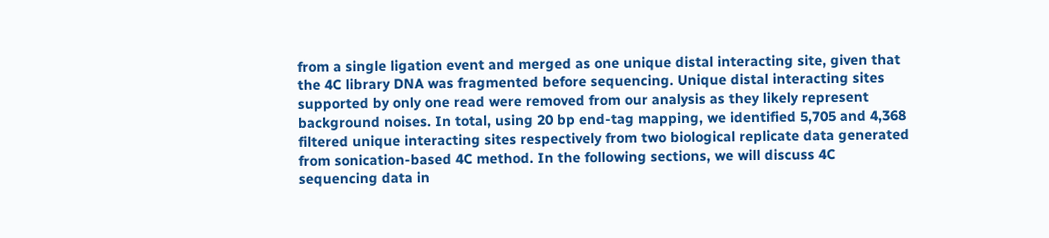from a single ligation event and merged as one unique distal interacting site, given that the 4C library DNA was fragmented before sequencing. Unique distal interacting sites supported by only one read were removed from our analysis as they likely represent background noises. In total, using 20 bp end-tag mapping, we identified 5,705 and 4,368 filtered unique interacting sites respectively from two biological replicate data generated from sonication-based 4C method. In the following sections, we will discuss 4C sequencing data in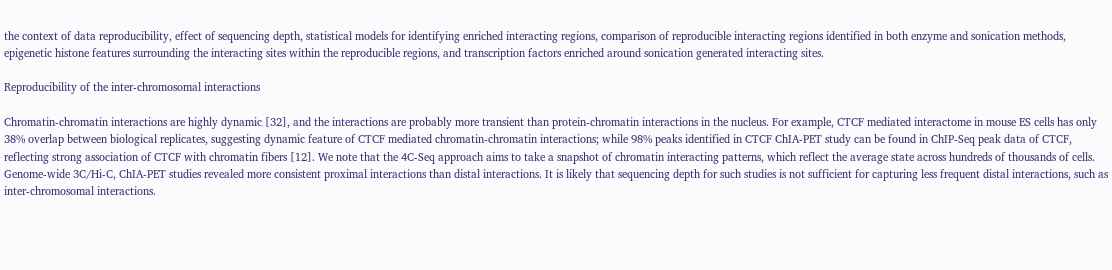the context of data reproducibility, effect of sequencing depth, statistical models for identifying enriched interacting regions, comparison of reproducible interacting regions identified in both enzyme and sonication methods, epigenetic histone features surrounding the interacting sites within the reproducible regions, and transcription factors enriched around sonication generated interacting sites.

Reproducibility of the inter-chromosomal interactions

Chromatin-chromatin interactions are highly dynamic [32], and the interactions are probably more transient than protein-chromatin interactions in the nucleus. For example, CTCF mediated interactome in mouse ES cells has only 38% overlap between biological replicates, suggesting dynamic feature of CTCF mediated chromatin-chromatin interactions; while 98% peaks identified in CTCF ChIA-PET study can be found in ChIP-Seq peak data of CTCF, reflecting strong association of CTCF with chromatin fibers [12]. We note that the 4C-Seq approach aims to take a snapshot of chromatin interacting patterns, which reflect the average state across hundreds of thousands of cells. Genome-wide 3C/Hi-C, ChIA-PET studies revealed more consistent proximal interactions than distal interactions. It is likely that sequencing depth for such studies is not sufficient for capturing less frequent distal interactions, such as inter-chromosomal interactions.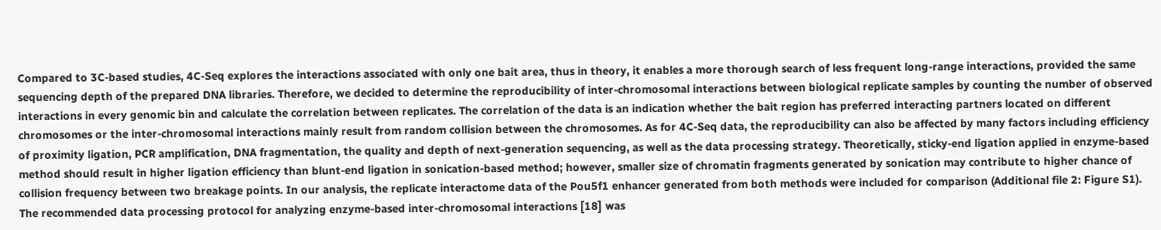Compared to 3C-based studies, 4C-Seq explores the interactions associated with only one bait area, thus in theory, it enables a more thorough search of less frequent long-range interactions, provided the same sequencing depth of the prepared DNA libraries. Therefore, we decided to determine the reproducibility of inter-chromosomal interactions between biological replicate samples by counting the number of observed interactions in every genomic bin and calculate the correlation between replicates. The correlation of the data is an indication whether the bait region has preferred interacting partners located on different chromosomes or the inter-chromosomal interactions mainly result from random collision between the chromosomes. As for 4C-Seq data, the reproducibility can also be affected by many factors including efficiency of proximity ligation, PCR amplification, DNA fragmentation, the quality and depth of next-generation sequencing, as well as the data processing strategy. Theoretically, sticky-end ligation applied in enzyme-based method should result in higher ligation efficiency than blunt-end ligation in sonication-based method; however, smaller size of chromatin fragments generated by sonication may contribute to higher chance of collision frequency between two breakage points. In our analysis, the replicate interactome data of the Pou5f1 enhancer generated from both methods were included for comparison (Additional file 2: Figure S1). The recommended data processing protocol for analyzing enzyme-based inter-chromosomal interactions [18] was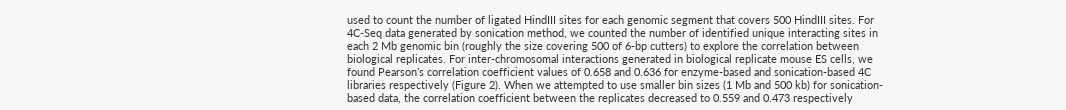used to count the number of ligated HindIII sites for each genomic segment that covers 500 HindIII sites. For 4C-Seq data generated by sonication method, we counted the number of identified unique interacting sites in each 2 Mb genomic bin (roughly the size covering 500 of 6-bp cutters) to explore the correlation between biological replicates. For inter-chromosomal interactions generated in biological replicate mouse ES cells, we found Pearson’s correlation coefficient values of 0.658 and 0.636 for enzyme-based and sonication-based 4C libraries respectively (Figure 2). When we attempted to use smaller bin sizes (1 Mb and 500 kb) for sonication-based data, the correlation coefficient between the replicates decreased to 0.559 and 0.473 respectively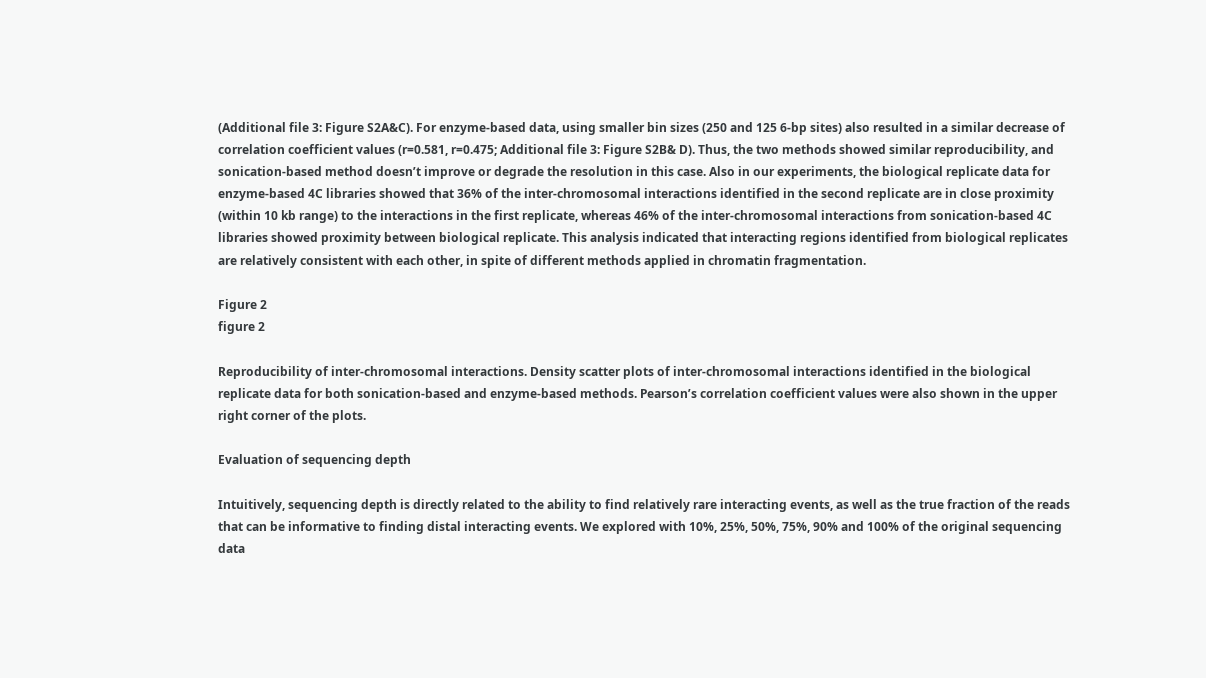(Additional file 3: Figure S2A&C). For enzyme-based data, using smaller bin sizes (250 and 125 6-bp sites) also resulted in a similar decrease of correlation coefficient values (r=0.581, r=0.475; Additional file 3: Figure S2B& D). Thus, the two methods showed similar reproducibility, and sonication-based method doesn’t improve or degrade the resolution in this case. Also in our experiments, the biological replicate data for enzyme-based 4C libraries showed that 36% of the inter-chromosomal interactions identified in the second replicate are in close proximity (within 10 kb range) to the interactions in the first replicate, whereas 46% of the inter-chromosomal interactions from sonication-based 4C libraries showed proximity between biological replicate. This analysis indicated that interacting regions identified from biological replicates are relatively consistent with each other, in spite of different methods applied in chromatin fragmentation.

Figure 2
figure 2

Reproducibility of inter-chromosomal interactions. Density scatter plots of inter-chromosomal interactions identified in the biological replicate data for both sonication-based and enzyme-based methods. Pearson’s correlation coefficient values were also shown in the upper right corner of the plots.

Evaluation of sequencing depth

Intuitively, sequencing depth is directly related to the ability to find relatively rare interacting events, as well as the true fraction of the reads that can be informative to finding distal interacting events. We explored with 10%, 25%, 50%, 75%, 90% and 100% of the original sequencing data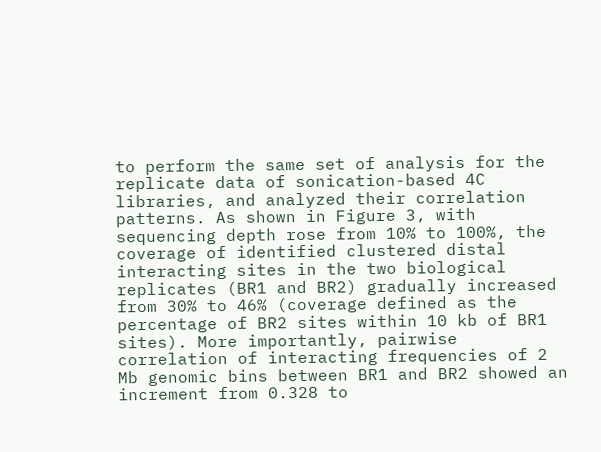to perform the same set of analysis for the replicate data of sonication-based 4C libraries, and analyzed their correlation patterns. As shown in Figure 3, with sequencing depth rose from 10% to 100%, the coverage of identified clustered distal interacting sites in the two biological replicates (BR1 and BR2) gradually increased from 30% to 46% (coverage defined as the percentage of BR2 sites within 10 kb of BR1 sites). More importantly, pairwise correlation of interacting frequencies of 2 Mb genomic bins between BR1 and BR2 showed an increment from 0.328 to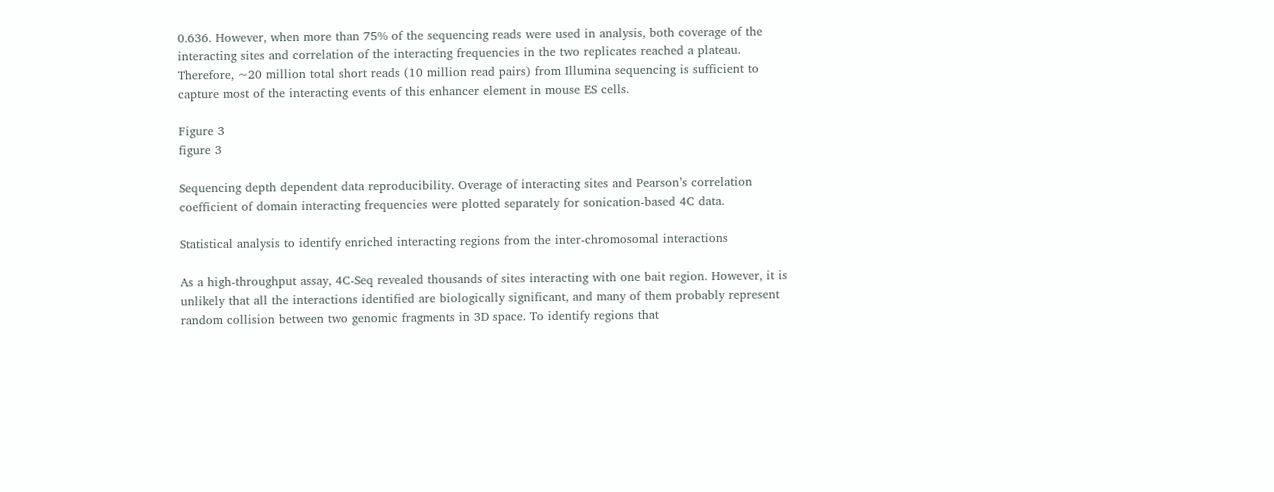0.636. However, when more than 75% of the sequencing reads were used in analysis, both coverage of the interacting sites and correlation of the interacting frequencies in the two replicates reached a plateau. Therefore, ~20 million total short reads (10 million read pairs) from Illumina sequencing is sufficient to capture most of the interacting events of this enhancer element in mouse ES cells.

Figure 3
figure 3

Sequencing depth dependent data reproducibility. Overage of interacting sites and Pearson’s correlation coefficient of domain interacting frequencies were plotted separately for sonication-based 4C data.

Statistical analysis to identify enriched interacting regions from the inter-chromosomal interactions

As a high-throughput assay, 4C-Seq revealed thousands of sites interacting with one bait region. However, it is unlikely that all the interactions identified are biologically significant, and many of them probably represent random collision between two genomic fragments in 3D space. To identify regions that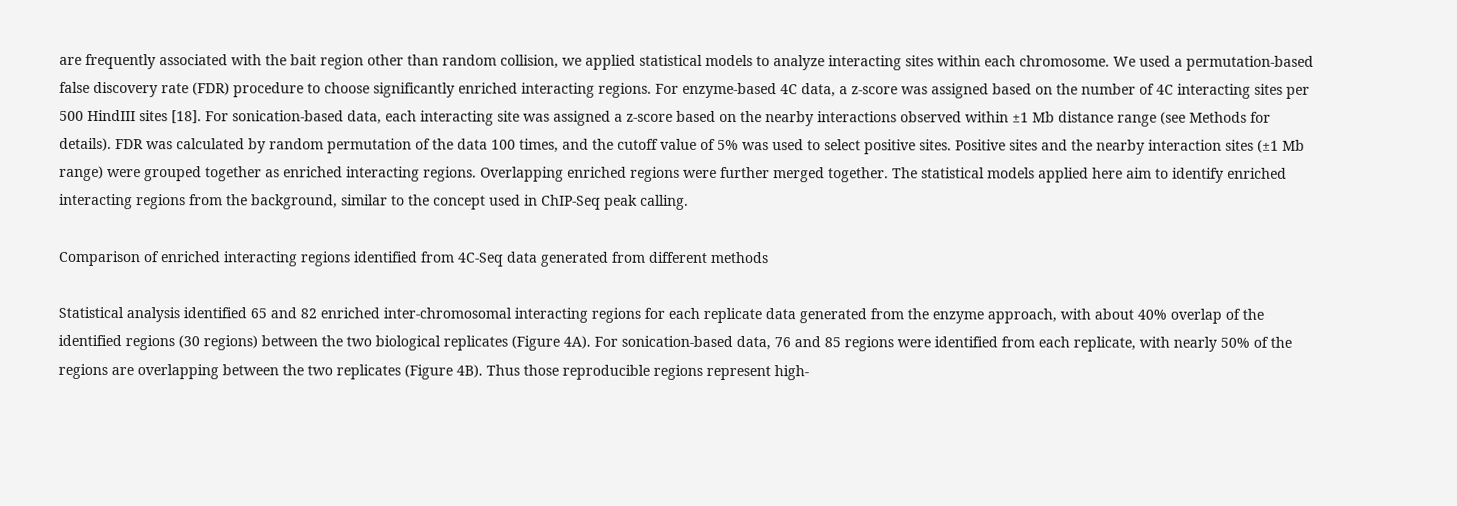are frequently associated with the bait region other than random collision, we applied statistical models to analyze interacting sites within each chromosome. We used a permutation-based false discovery rate (FDR) procedure to choose significantly enriched interacting regions. For enzyme-based 4C data, a z-score was assigned based on the number of 4C interacting sites per 500 HindIII sites [18]. For sonication-based data, each interacting site was assigned a z-score based on the nearby interactions observed within ±1 Mb distance range (see Methods for details). FDR was calculated by random permutation of the data 100 times, and the cutoff value of 5% was used to select positive sites. Positive sites and the nearby interaction sites (±1 Mb range) were grouped together as enriched interacting regions. Overlapping enriched regions were further merged together. The statistical models applied here aim to identify enriched interacting regions from the background, similar to the concept used in ChIP-Seq peak calling.

Comparison of enriched interacting regions identified from 4C-Seq data generated from different methods

Statistical analysis identified 65 and 82 enriched inter-chromosomal interacting regions for each replicate data generated from the enzyme approach, with about 40% overlap of the identified regions (30 regions) between the two biological replicates (Figure 4A). For sonication-based data, 76 and 85 regions were identified from each replicate, with nearly 50% of the regions are overlapping between the two replicates (Figure 4B). Thus those reproducible regions represent high-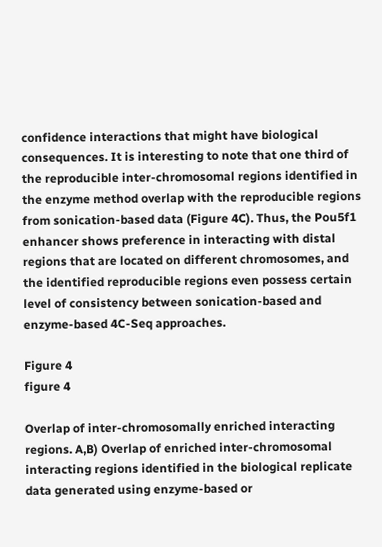confidence interactions that might have biological consequences. It is interesting to note that one third of the reproducible inter-chromosomal regions identified in the enzyme method overlap with the reproducible regions from sonication-based data (Figure 4C). Thus, the Pou5f1 enhancer shows preference in interacting with distal regions that are located on different chromosomes, and the identified reproducible regions even possess certain level of consistency between sonication-based and enzyme-based 4C-Seq approaches.

Figure 4
figure 4

Overlap of inter-chromosomally enriched interacting regions. A,B) Overlap of enriched inter-chromosomal interacting regions identified in the biological replicate data generated using enzyme-based or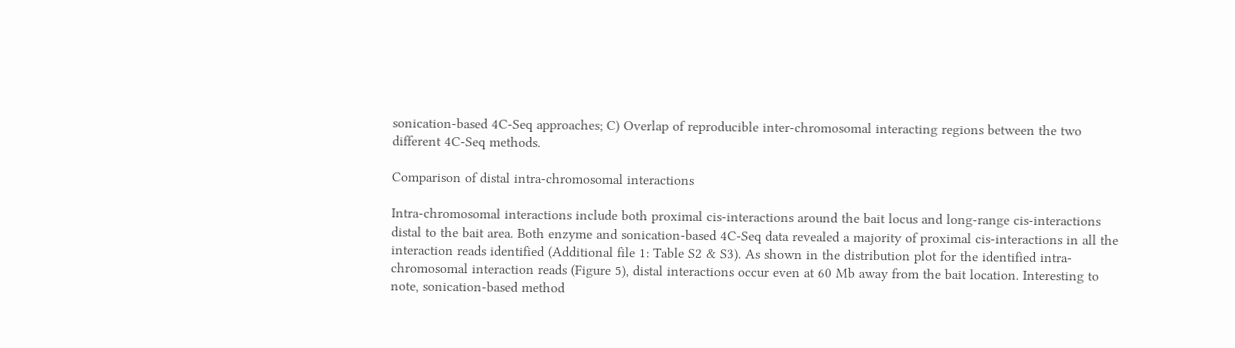sonication-based 4C-Seq approaches; C) Overlap of reproducible inter-chromosomal interacting regions between the two different 4C-Seq methods.

Comparison of distal intra-chromosomal interactions

Intra-chromosomal interactions include both proximal cis-interactions around the bait locus and long-range cis-interactions distal to the bait area. Both enzyme and sonication-based 4C-Seq data revealed a majority of proximal cis-interactions in all the interaction reads identified (Additional file 1: Table S2 & S3). As shown in the distribution plot for the identified intra-chromosomal interaction reads (Figure 5), distal interactions occur even at 60 Mb away from the bait location. Interesting to note, sonication-based method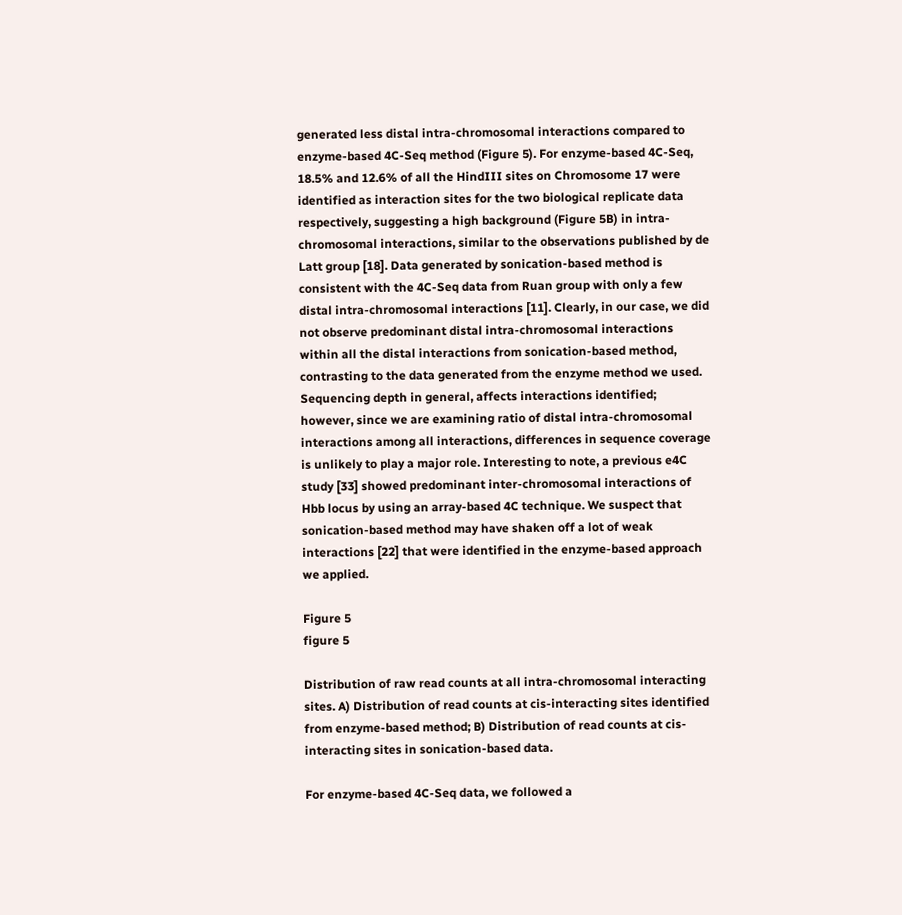generated less distal intra-chromosomal interactions compared to enzyme-based 4C-Seq method (Figure 5). For enzyme-based 4C-Seq, 18.5% and 12.6% of all the HindIII sites on Chromosome 17 were identified as interaction sites for the two biological replicate data respectively, suggesting a high background (Figure 5B) in intra-chromosomal interactions, similar to the observations published by de Latt group [18]. Data generated by sonication-based method is consistent with the 4C-Seq data from Ruan group with only a few distal intra-chromosomal interactions [11]. Clearly, in our case, we did not observe predominant distal intra-chromosomal interactions within all the distal interactions from sonication-based method, contrasting to the data generated from the enzyme method we used. Sequencing depth in general, affects interactions identified; however, since we are examining ratio of distal intra-chromosomal interactions among all interactions, differences in sequence coverage is unlikely to play a major role. Interesting to note, a previous e4C study [33] showed predominant inter-chromosomal interactions of Hbb locus by using an array-based 4C technique. We suspect that sonication-based method may have shaken off a lot of weak interactions [22] that were identified in the enzyme-based approach we applied.

Figure 5
figure 5

Distribution of raw read counts at all intra-chromosomal interacting sites. A) Distribution of read counts at cis-interacting sites identified from enzyme-based method; B) Distribution of read counts at cis-interacting sites in sonication-based data.

For enzyme-based 4C-Seq data, we followed a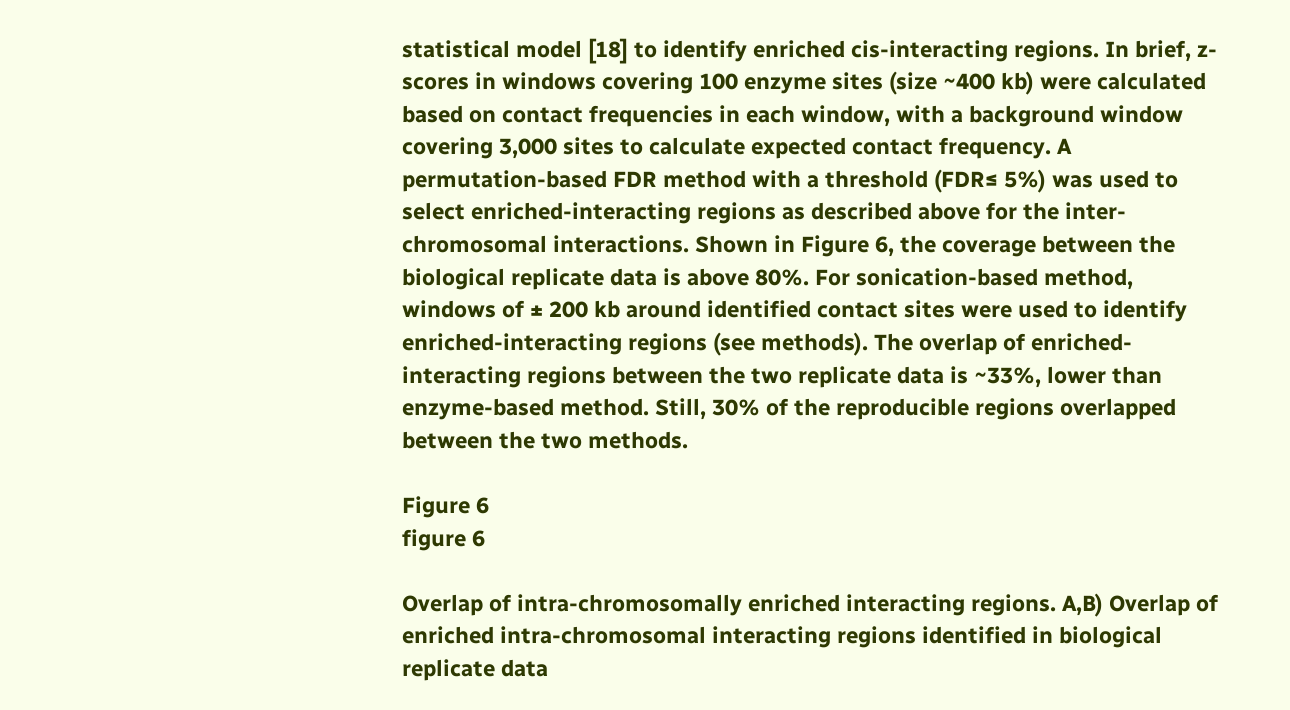statistical model [18] to identify enriched cis-interacting regions. In brief, z-scores in windows covering 100 enzyme sites (size ~400 kb) were calculated based on contact frequencies in each window, with a background window covering 3,000 sites to calculate expected contact frequency. A permutation-based FDR method with a threshold (FDR≤ 5%) was used to select enriched-interacting regions as described above for the inter-chromosomal interactions. Shown in Figure 6, the coverage between the biological replicate data is above 80%. For sonication-based method, windows of ± 200 kb around identified contact sites were used to identify enriched-interacting regions (see methods). The overlap of enriched-interacting regions between the two replicate data is ~33%, lower than enzyme-based method. Still, 30% of the reproducible regions overlapped between the two methods.

Figure 6
figure 6

Overlap of intra-chromosomally enriched interacting regions. A,B) Overlap of enriched intra-chromosomal interacting regions identified in biological replicate data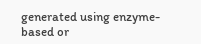generated using enzyme-based or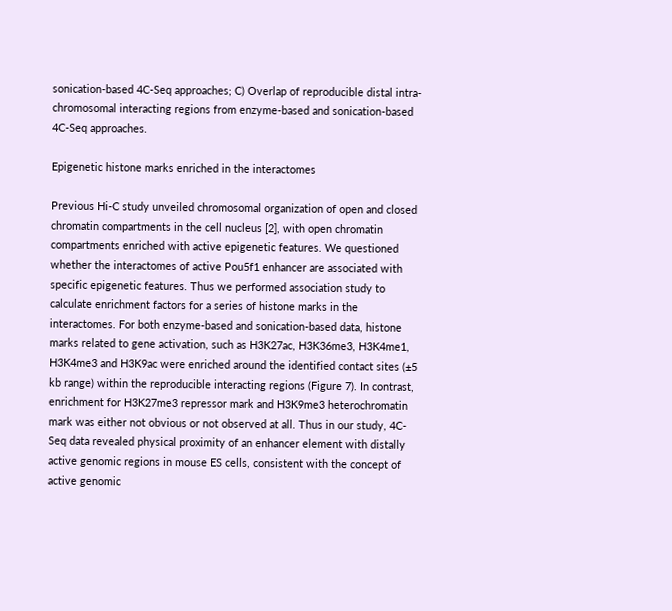sonication-based 4C-Seq approaches; C) Overlap of reproducible distal intra-chromosomal interacting regions from enzyme-based and sonication-based 4C-Seq approaches.

Epigenetic histone marks enriched in the interactomes

Previous Hi-C study unveiled chromosomal organization of open and closed chromatin compartments in the cell nucleus [2], with open chromatin compartments enriched with active epigenetic features. We questioned whether the interactomes of active Pou5f1 enhancer are associated with specific epigenetic features. Thus we performed association study to calculate enrichment factors for a series of histone marks in the interactomes. For both enzyme-based and sonication-based data, histone marks related to gene activation, such as H3K27ac, H3K36me3, H3K4me1, H3K4me3 and H3K9ac were enriched around the identified contact sites (±5 kb range) within the reproducible interacting regions (Figure 7). In contrast, enrichment for H3K27me3 repressor mark and H3K9me3 heterochromatin mark was either not obvious or not observed at all. Thus in our study, 4C-Seq data revealed physical proximity of an enhancer element with distally active genomic regions in mouse ES cells, consistent with the concept of active genomic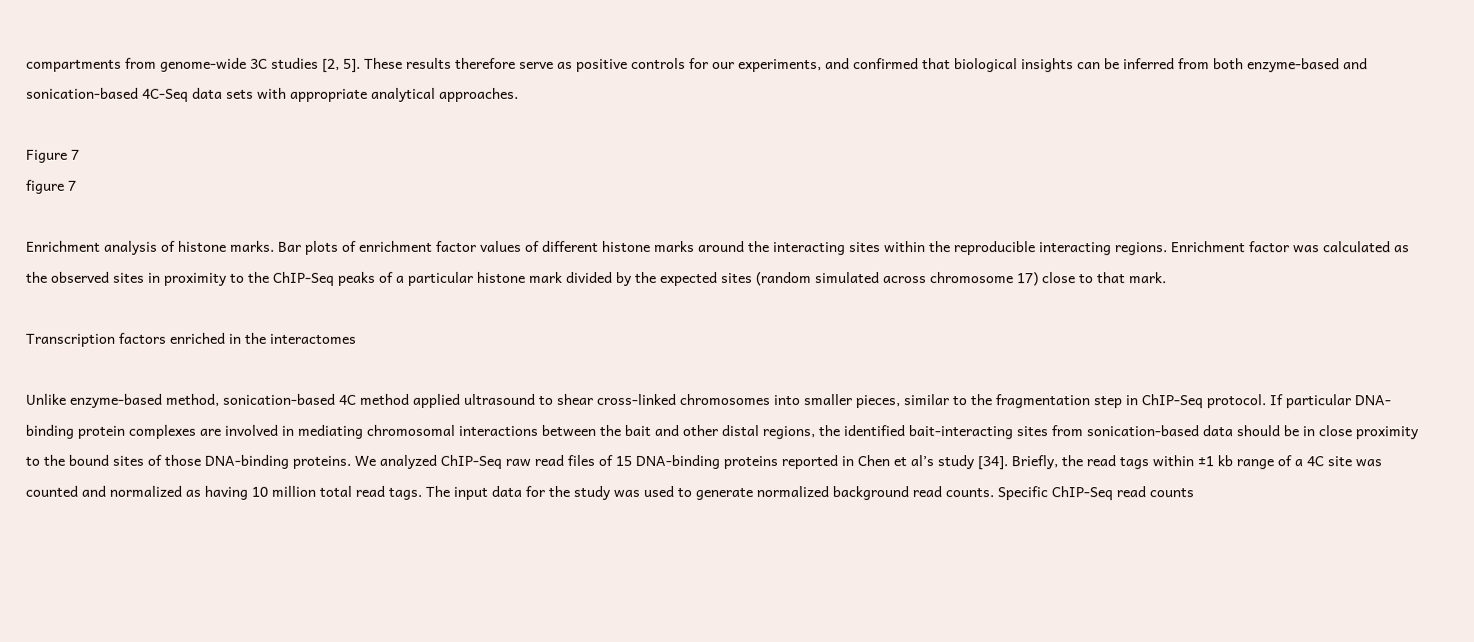compartments from genome-wide 3C studies [2, 5]. These results therefore serve as positive controls for our experiments, and confirmed that biological insights can be inferred from both enzyme-based and sonication-based 4C-Seq data sets with appropriate analytical approaches.

Figure 7
figure 7

Enrichment analysis of histone marks. Bar plots of enrichment factor values of different histone marks around the interacting sites within the reproducible interacting regions. Enrichment factor was calculated as the observed sites in proximity to the ChIP-Seq peaks of a particular histone mark divided by the expected sites (random simulated across chromosome 17) close to that mark.

Transcription factors enriched in the interactomes

Unlike enzyme-based method, sonication-based 4C method applied ultrasound to shear cross-linked chromosomes into smaller pieces, similar to the fragmentation step in ChIP-Seq protocol. If particular DNA-binding protein complexes are involved in mediating chromosomal interactions between the bait and other distal regions, the identified bait-interacting sites from sonication-based data should be in close proximity to the bound sites of those DNA-binding proteins. We analyzed ChIP-Seq raw read files of 15 DNA-binding proteins reported in Chen et al’s study [34]. Briefly, the read tags within ±1 kb range of a 4C site was counted and normalized as having 10 million total read tags. The input data for the study was used to generate normalized background read counts. Specific ChIP-Seq read counts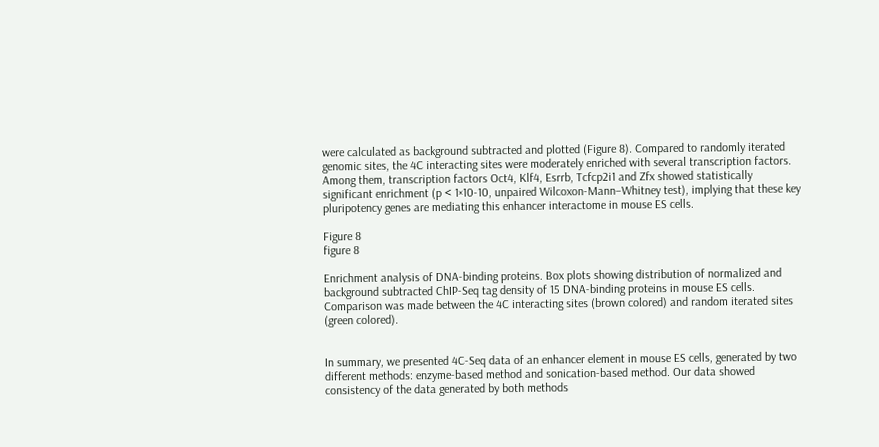were calculated as background subtracted and plotted (Figure 8). Compared to randomly iterated genomic sites, the 4C interacting sites were moderately enriched with several transcription factors. Among them, transcription factors Oct4, Klf4, Esrrb, Tcfcp2i1 and Zfx showed statistically significant enrichment (p < 1×10-10, unpaired Wilcoxon-Mann–Whitney test), implying that these key pluripotency genes are mediating this enhancer interactome in mouse ES cells.

Figure 8
figure 8

Enrichment analysis of DNA-binding proteins. Box plots showing distribution of normalized and background subtracted ChIP-Seq tag density of 15 DNA-binding proteins in mouse ES cells. Comparison was made between the 4C interacting sites (brown colored) and random iterated sites (green colored).


In summary, we presented 4C-Seq data of an enhancer element in mouse ES cells, generated by two different methods: enzyme-based method and sonication-based method. Our data showed consistency of the data generated by both methods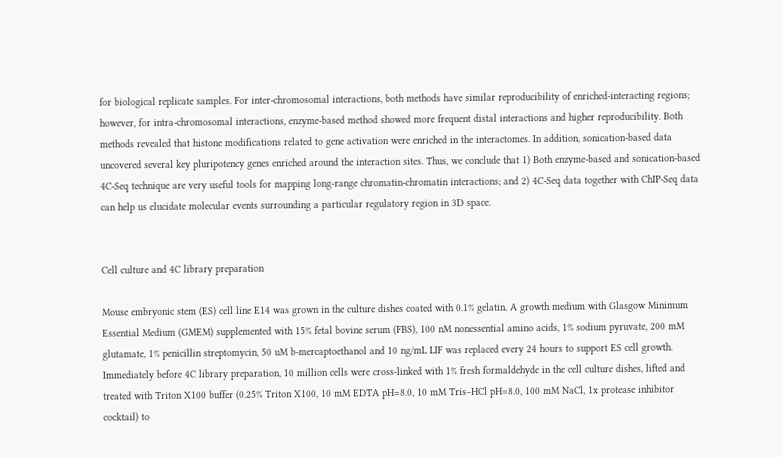for biological replicate samples. For inter-chromosomal interactions, both methods have similar reproducibility of enriched-interacting regions; however, for intra-chromosomal interactions, enzyme-based method showed more frequent distal interactions and higher reproducibility. Both methods revealed that histone modifications related to gene activation were enriched in the interactomes. In addition, sonication-based data uncovered several key pluripotency genes enriched around the interaction sites. Thus, we conclude that 1) Both enzyme-based and sonication-based 4C-Seq technique are very useful tools for mapping long-range chromatin-chromatin interactions; and 2) 4C-Seq data together with ChIP-Seq data can help us elucidate molecular events surrounding a particular regulatory region in 3D space.


Cell culture and 4C library preparation

Mouse embryonic stem (ES) cell line E14 was grown in the culture dishes coated with 0.1% gelatin. A growth medium with Glasgow Minimum Essential Medium (GMEM) supplemented with 15% fetal bovine serum (FBS), 100 nM nonessential amino acids, 1% sodium pyruvate, 200 mM glutamate, 1% penicillin streptomycin, 50 uM b-mercaptoethanol and 10 ng/mL LIF was replaced every 24 hours to support ES cell growth. Immediately before 4C library preparation, 10 million cells were cross-linked with 1% fresh formaldehyde in the cell culture dishes, lifted and treated with Triton X100 buffer (0.25% Triton X100, 10 mM EDTA pH=8.0, 10 mM Tris–HCl pH=8.0, 100 mM NaCl, 1x protease inhibitor cocktail) to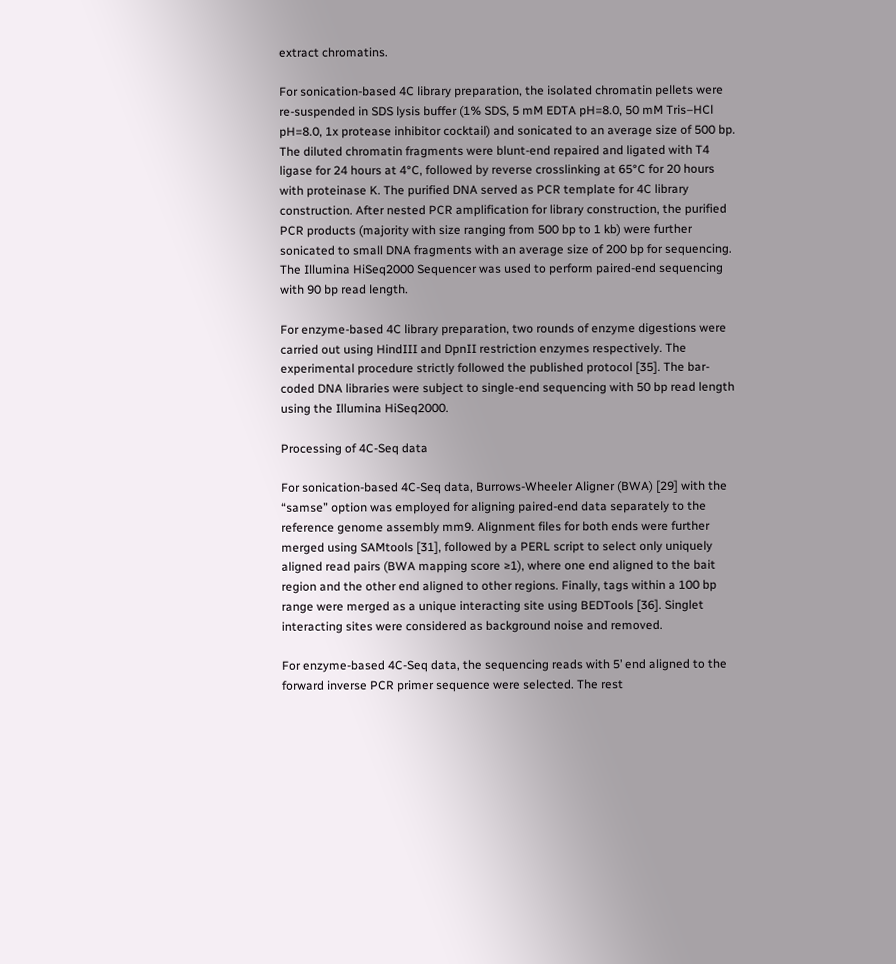extract chromatins.

For sonication-based 4C library preparation, the isolated chromatin pellets were re-suspended in SDS lysis buffer (1% SDS, 5 mM EDTA pH=8.0, 50 mM Tris–HCl pH=8.0, 1x protease inhibitor cocktail) and sonicated to an average size of 500 bp. The diluted chromatin fragments were blunt-end repaired and ligated with T4 ligase for 24 hours at 4°C, followed by reverse crosslinking at 65°C for 20 hours with proteinase K. The purified DNA served as PCR template for 4C library construction. After nested PCR amplification for library construction, the purified PCR products (majority with size ranging from 500 bp to 1 kb) were further sonicated to small DNA fragments with an average size of 200 bp for sequencing. The Illumina HiSeq2000 Sequencer was used to perform paired-end sequencing with 90 bp read length.

For enzyme-based 4C library preparation, two rounds of enzyme digestions were carried out using HindIII and DpnII restriction enzymes respectively. The experimental procedure strictly followed the published protocol [35]. The bar-coded DNA libraries were subject to single-end sequencing with 50 bp read length using the Illumina HiSeq2000.

Processing of 4C-Seq data

For sonication-based 4C-Seq data, Burrows-Wheeler Aligner (BWA) [29] with the “samse” option was employed for aligning paired-end data separately to the reference genome assembly mm9. Alignment files for both ends were further merged using SAMtools [31], followed by a PERL script to select only uniquely aligned read pairs (BWA mapping score ≥1), where one end aligned to the bait region and the other end aligned to other regions. Finally, tags within a 100 bp range were merged as a unique interacting site using BEDTools [36]. Singlet interacting sites were considered as background noise and removed.

For enzyme-based 4C-Seq data, the sequencing reads with 5’ end aligned to the forward inverse PCR primer sequence were selected. The rest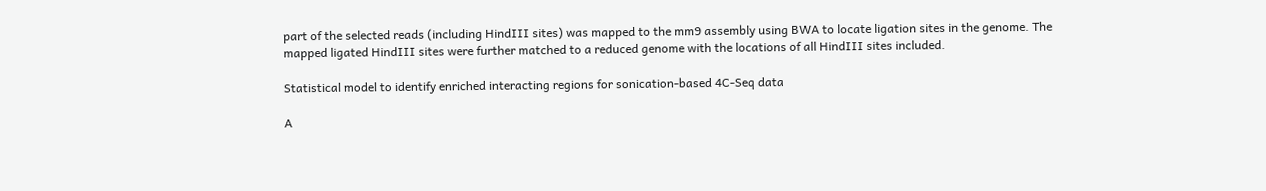part of the selected reads (including HindIII sites) was mapped to the mm9 assembly using BWA to locate ligation sites in the genome. The mapped ligated HindIII sites were further matched to a reduced genome with the locations of all HindIII sites included.

Statistical model to identify enriched interacting regions for sonication-based 4C-Seq data

A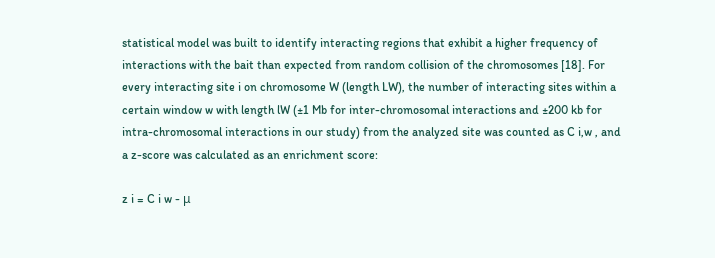statistical model was built to identify interacting regions that exhibit a higher frequency of interactions with the bait than expected from random collision of the chromosomes [18]. For every interacting site i on chromosome W (length LW), the number of interacting sites within a certain window w with length lW (±1 Mb for inter-chromosomal interactions and ±200 kb for intra-chromosomal interactions in our study) from the analyzed site was counted as C i,w , and a z-score was calculated as an enrichment score:

z i = C i w - μ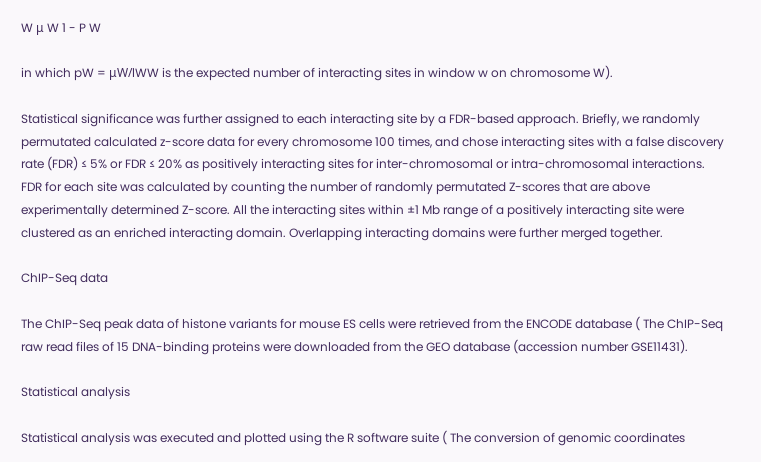W μ W 1 - P W

in which pW = μW/lWW is the expected number of interacting sites in window w on chromosome W).

Statistical significance was further assigned to each interacting site by a FDR-based approach. Briefly, we randomly permutated calculated z-score data for every chromosome 100 times, and chose interacting sites with a false discovery rate (FDR) ≤ 5% or FDR ≤ 20% as positively interacting sites for inter-chromosomal or intra-chromosomal interactions. FDR for each site was calculated by counting the number of randomly permutated Z-scores that are above experimentally determined Z-score. All the interacting sites within ±1 Mb range of a positively interacting site were clustered as an enriched interacting domain. Overlapping interacting domains were further merged together.

ChIP-Seq data

The ChIP-Seq peak data of histone variants for mouse ES cells were retrieved from the ENCODE database ( The ChIP-Seq raw read files of 15 DNA-binding proteins were downloaded from the GEO database (accession number GSE11431).

Statistical analysis

Statistical analysis was executed and plotted using the R software suite ( The conversion of genomic coordinates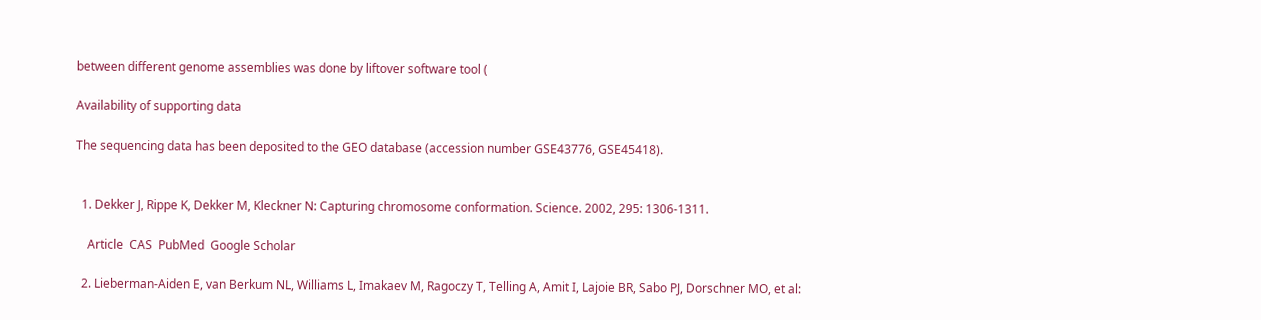between different genome assemblies was done by liftover software tool (

Availability of supporting data

The sequencing data has been deposited to the GEO database (accession number GSE43776, GSE45418).


  1. Dekker J, Rippe K, Dekker M, Kleckner N: Capturing chromosome conformation. Science. 2002, 295: 1306-1311.

    Article  CAS  PubMed  Google Scholar

  2. Lieberman-Aiden E, van Berkum NL, Williams L, Imakaev M, Ragoczy T, Telling A, Amit I, Lajoie BR, Sabo PJ, Dorschner MO, et al: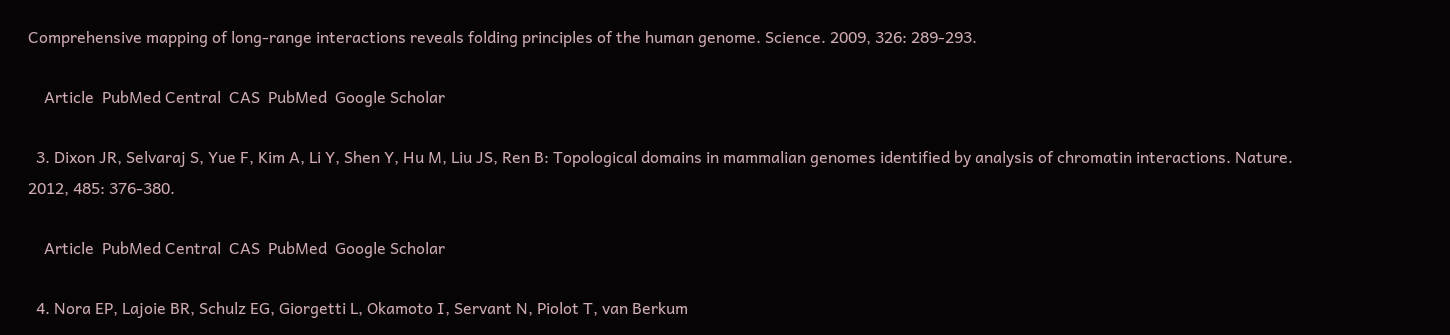Comprehensive mapping of long-range interactions reveals folding principles of the human genome. Science. 2009, 326: 289-293.

    Article  PubMed Central  CAS  PubMed  Google Scholar

  3. Dixon JR, Selvaraj S, Yue F, Kim A, Li Y, Shen Y, Hu M, Liu JS, Ren B: Topological domains in mammalian genomes identified by analysis of chromatin interactions. Nature. 2012, 485: 376-380.

    Article  PubMed Central  CAS  PubMed  Google Scholar

  4. Nora EP, Lajoie BR, Schulz EG, Giorgetti L, Okamoto I, Servant N, Piolot T, van Berkum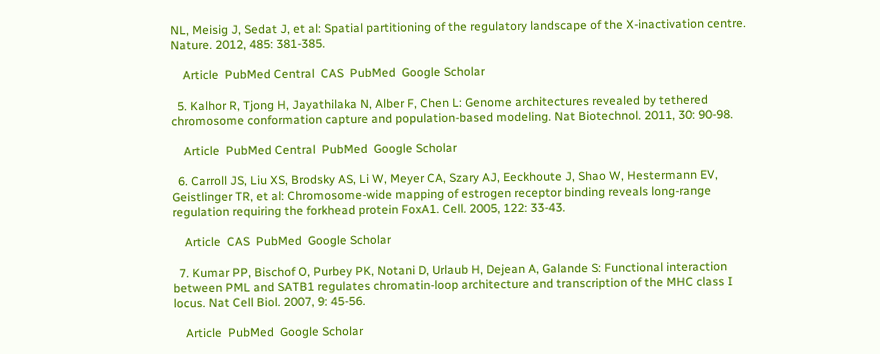NL, Meisig J, Sedat J, et al: Spatial partitioning of the regulatory landscape of the X-inactivation centre. Nature. 2012, 485: 381-385.

    Article  PubMed Central  CAS  PubMed  Google Scholar

  5. Kalhor R, Tjong H, Jayathilaka N, Alber F, Chen L: Genome architectures revealed by tethered chromosome conformation capture and population-based modeling. Nat Biotechnol. 2011, 30: 90-98.

    Article  PubMed Central  PubMed  Google Scholar

  6. Carroll JS, Liu XS, Brodsky AS, Li W, Meyer CA, Szary AJ, Eeckhoute J, Shao W, Hestermann EV, Geistlinger TR, et al: Chromosome-wide mapping of estrogen receptor binding reveals long-range regulation requiring the forkhead protein FoxA1. Cell. 2005, 122: 33-43.

    Article  CAS  PubMed  Google Scholar

  7. Kumar PP, Bischof O, Purbey PK, Notani D, Urlaub H, Dejean A, Galande S: Functional interaction between PML and SATB1 regulates chromatin-loop architecture and transcription of the MHC class I locus. Nat Cell Biol. 2007, 9: 45-56.

    Article  PubMed  Google Scholar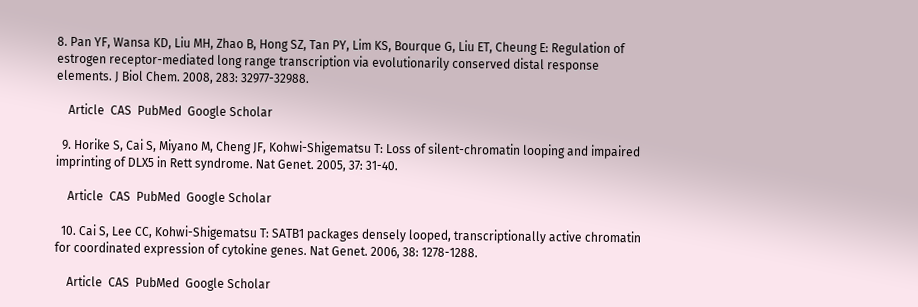8. Pan YF, Wansa KD, Liu MH, Zhao B, Hong SZ, Tan PY, Lim KS, Bourque G, Liu ET, Cheung E: Regulation of estrogen receptor-mediated long range transcription via evolutionarily conserved distal response elements. J Biol Chem. 2008, 283: 32977-32988.

    Article  CAS  PubMed  Google Scholar

  9. Horike S, Cai S, Miyano M, Cheng JF, Kohwi-Shigematsu T: Loss of silent-chromatin looping and impaired imprinting of DLX5 in Rett syndrome. Nat Genet. 2005, 37: 31-40.

    Article  CAS  PubMed  Google Scholar

  10. Cai S, Lee CC, Kohwi-Shigematsu T: SATB1 packages densely looped, transcriptionally active chromatin for coordinated expression of cytokine genes. Nat Genet. 2006, 38: 1278-1288.

    Article  CAS  PubMed  Google Scholar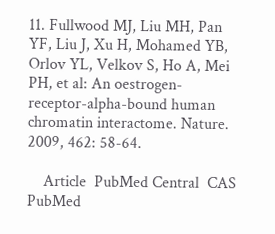11. Fullwood MJ, Liu MH, Pan YF, Liu J, Xu H, Mohamed YB, Orlov YL, Velkov S, Ho A, Mei PH, et al: An oestrogen-receptor-alpha-bound human chromatin interactome. Nature. 2009, 462: 58-64.

    Article  PubMed Central  CAS  PubMed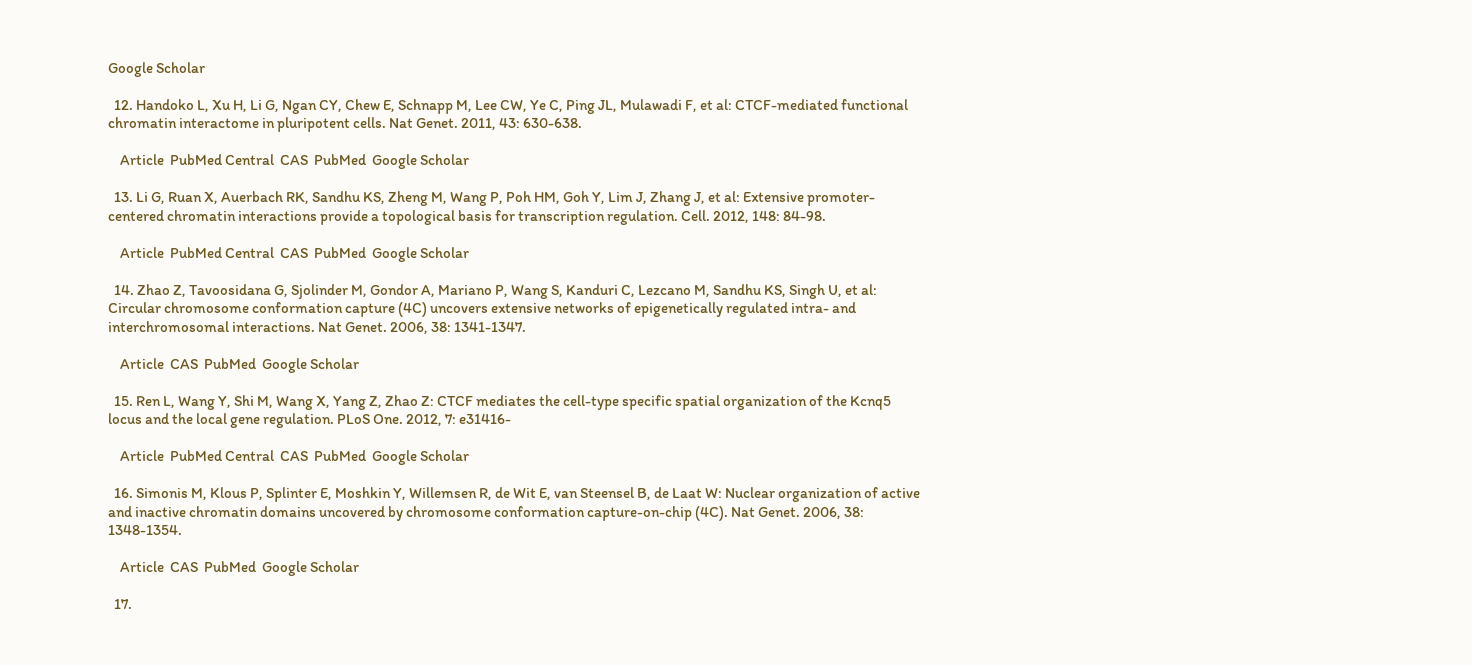Google Scholar

  12. Handoko L, Xu H, Li G, Ngan CY, Chew E, Schnapp M, Lee CW, Ye C, Ping JL, Mulawadi F, et al: CTCF-mediated functional chromatin interactome in pluripotent cells. Nat Genet. 2011, 43: 630-638.

    Article  PubMed Central  CAS  PubMed  Google Scholar

  13. Li G, Ruan X, Auerbach RK, Sandhu KS, Zheng M, Wang P, Poh HM, Goh Y, Lim J, Zhang J, et al: Extensive promoter-centered chromatin interactions provide a topological basis for transcription regulation. Cell. 2012, 148: 84-98.

    Article  PubMed Central  CAS  PubMed  Google Scholar

  14. Zhao Z, Tavoosidana G, Sjolinder M, Gondor A, Mariano P, Wang S, Kanduri C, Lezcano M, Sandhu KS, Singh U, et al: Circular chromosome conformation capture (4C) uncovers extensive networks of epigenetically regulated intra- and interchromosomal interactions. Nat Genet. 2006, 38: 1341-1347.

    Article  CAS  PubMed  Google Scholar

  15. Ren L, Wang Y, Shi M, Wang X, Yang Z, Zhao Z: CTCF mediates the cell-type specific spatial organization of the Kcnq5 locus and the local gene regulation. PLoS One. 2012, 7: e31416-

    Article  PubMed Central  CAS  PubMed  Google Scholar

  16. Simonis M, Klous P, Splinter E, Moshkin Y, Willemsen R, de Wit E, van Steensel B, de Laat W: Nuclear organization of active and inactive chromatin domains uncovered by chromosome conformation capture-on-chip (4C). Nat Genet. 2006, 38: 1348-1354.

    Article  CAS  PubMed  Google Scholar

  17.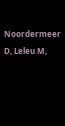Noordermeer D, Leleu M,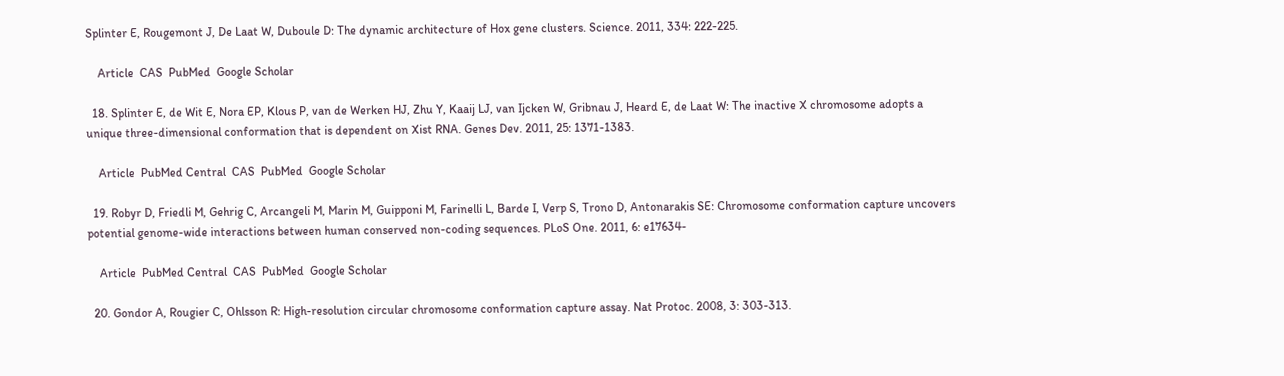Splinter E, Rougemont J, De Laat W, Duboule D: The dynamic architecture of Hox gene clusters. Science. 2011, 334: 222-225.

    Article  CAS  PubMed  Google Scholar

  18. Splinter E, de Wit E, Nora EP, Klous P, van de Werken HJ, Zhu Y, Kaaij LJ, van Ijcken W, Gribnau J, Heard E, de Laat W: The inactive X chromosome adopts a unique three-dimensional conformation that is dependent on Xist RNA. Genes Dev. 2011, 25: 1371-1383.

    Article  PubMed Central  CAS  PubMed  Google Scholar

  19. Robyr D, Friedli M, Gehrig C, Arcangeli M, Marin M, Guipponi M, Farinelli L, Barde I, Verp S, Trono D, Antonarakis SE: Chromosome conformation capture uncovers potential genome-wide interactions between human conserved non-coding sequences. PLoS One. 2011, 6: e17634-

    Article  PubMed Central  CAS  PubMed  Google Scholar

  20. Gondor A, Rougier C, Ohlsson R: High-resolution circular chromosome conformation capture assay. Nat Protoc. 2008, 3: 303-313.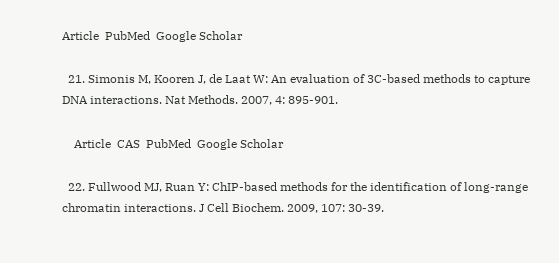Article  PubMed  Google Scholar

  21. Simonis M, Kooren J, de Laat W: An evaluation of 3C-based methods to capture DNA interactions. Nat Methods. 2007, 4: 895-901.

    Article  CAS  PubMed  Google Scholar

  22. Fullwood MJ, Ruan Y: ChIP-based methods for the identification of long-range chromatin interactions. J Cell Biochem. 2009, 107: 30-39.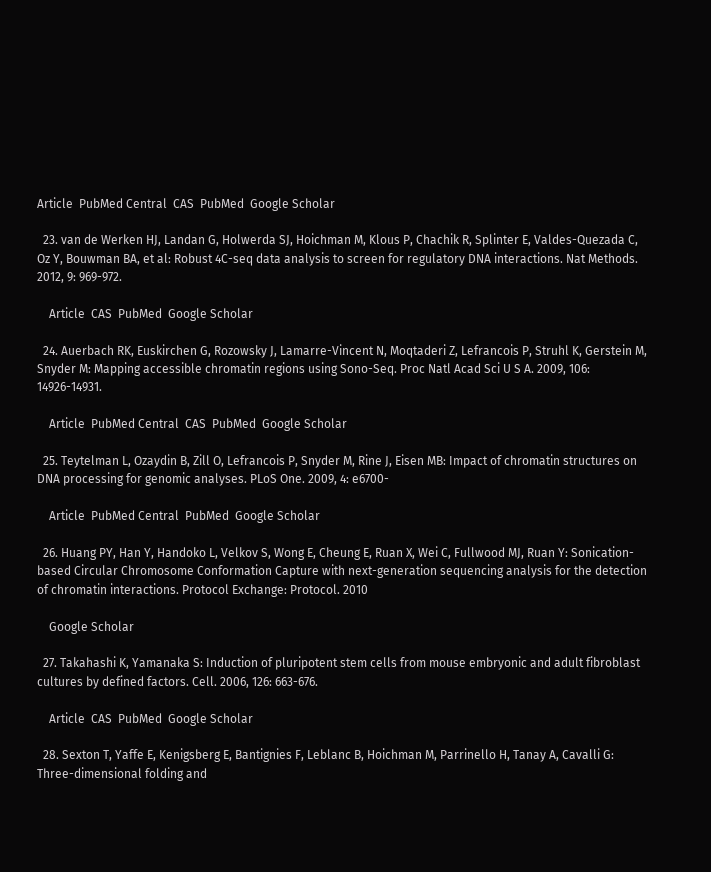Article  PubMed Central  CAS  PubMed  Google Scholar

  23. van de Werken HJ, Landan G, Holwerda SJ, Hoichman M, Klous P, Chachik R, Splinter E, Valdes-Quezada C, Oz Y, Bouwman BA, et al: Robust 4C-seq data analysis to screen for regulatory DNA interactions. Nat Methods. 2012, 9: 969-972.

    Article  CAS  PubMed  Google Scholar

  24. Auerbach RK, Euskirchen G, Rozowsky J, Lamarre-Vincent N, Moqtaderi Z, Lefrancois P, Struhl K, Gerstein M, Snyder M: Mapping accessible chromatin regions using Sono-Seq. Proc Natl Acad Sci U S A. 2009, 106: 14926-14931.

    Article  PubMed Central  CAS  PubMed  Google Scholar

  25. Teytelman L, Ozaydin B, Zill O, Lefrancois P, Snyder M, Rine J, Eisen MB: Impact of chromatin structures on DNA processing for genomic analyses. PLoS One. 2009, 4: e6700-

    Article  PubMed Central  PubMed  Google Scholar

  26. Huang PY, Han Y, Handoko L, Velkov S, Wong E, Cheung E, Ruan X, Wei C, Fullwood MJ, Ruan Y: Sonication-based Circular Chromosome Conformation Capture with next-generation sequencing analysis for the detection of chromatin interactions. Protocol Exchange: Protocol. 2010

    Google Scholar

  27. Takahashi K, Yamanaka S: Induction of pluripotent stem cells from mouse embryonic and adult fibroblast cultures by defined factors. Cell. 2006, 126: 663-676.

    Article  CAS  PubMed  Google Scholar

  28. Sexton T, Yaffe E, Kenigsberg E, Bantignies F, Leblanc B, Hoichman M, Parrinello H, Tanay A, Cavalli G: Three-dimensional folding and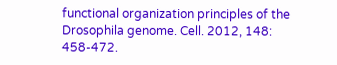functional organization principles of the Drosophila genome. Cell. 2012, 148: 458-472.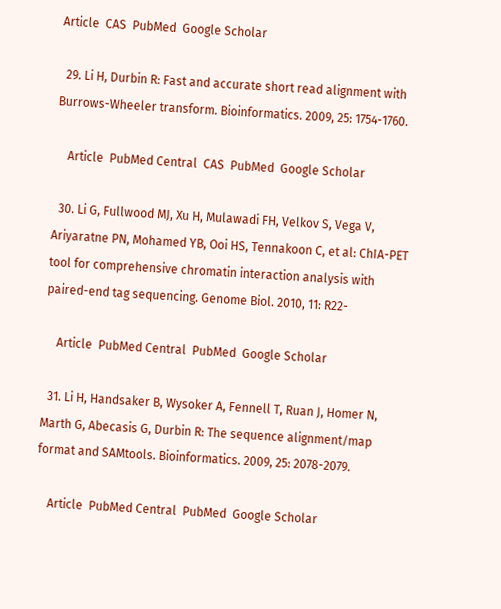Article  CAS  PubMed  Google Scholar

  29. Li H, Durbin R: Fast and accurate short read alignment with Burrows-Wheeler transform. Bioinformatics. 2009, 25: 1754-1760.

    Article  PubMed Central  CAS  PubMed  Google Scholar

  30. Li G, Fullwood MJ, Xu H, Mulawadi FH, Velkov S, Vega V, Ariyaratne PN, Mohamed YB, Ooi HS, Tennakoon C, et al: ChIA-PET tool for comprehensive chromatin interaction analysis with paired-end tag sequencing. Genome Biol. 2010, 11: R22-

    Article  PubMed Central  PubMed  Google Scholar

  31. Li H, Handsaker B, Wysoker A, Fennell T, Ruan J, Homer N, Marth G, Abecasis G, Durbin R: The sequence alignment/map format and SAMtools. Bioinformatics. 2009, 25: 2078-2079.

    Article  PubMed Central  PubMed  Google Scholar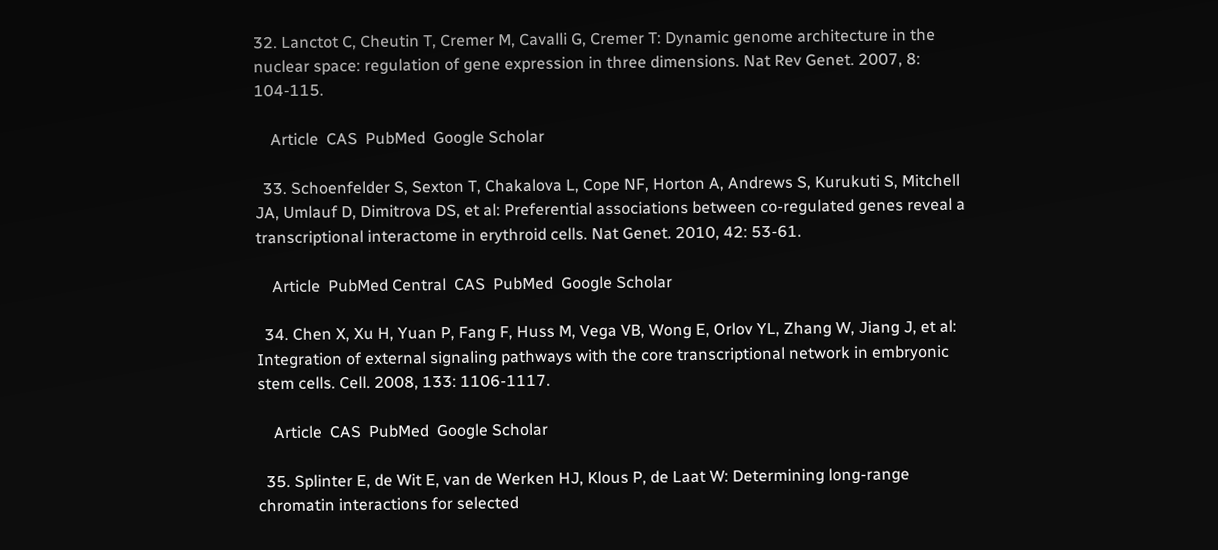32. Lanctot C, Cheutin T, Cremer M, Cavalli G, Cremer T: Dynamic genome architecture in the nuclear space: regulation of gene expression in three dimensions. Nat Rev Genet. 2007, 8: 104-115.

    Article  CAS  PubMed  Google Scholar

  33. Schoenfelder S, Sexton T, Chakalova L, Cope NF, Horton A, Andrews S, Kurukuti S, Mitchell JA, Umlauf D, Dimitrova DS, et al: Preferential associations between co-regulated genes reveal a transcriptional interactome in erythroid cells. Nat Genet. 2010, 42: 53-61.

    Article  PubMed Central  CAS  PubMed  Google Scholar

  34. Chen X, Xu H, Yuan P, Fang F, Huss M, Vega VB, Wong E, Orlov YL, Zhang W, Jiang J, et al: Integration of external signaling pathways with the core transcriptional network in embryonic stem cells. Cell. 2008, 133: 1106-1117.

    Article  CAS  PubMed  Google Scholar

  35. Splinter E, de Wit E, van de Werken HJ, Klous P, de Laat W: Determining long-range chromatin interactions for selected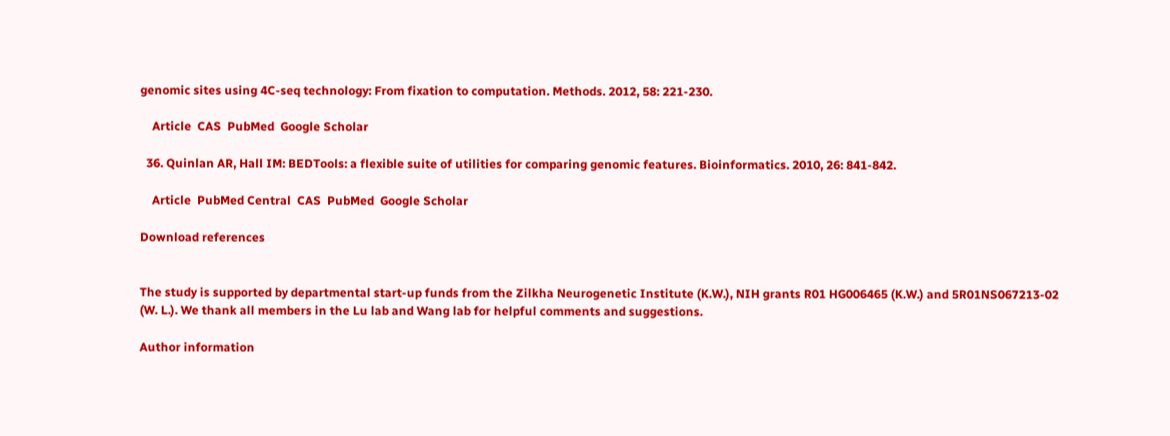genomic sites using 4C-seq technology: From fixation to computation. Methods. 2012, 58: 221-230.

    Article  CAS  PubMed  Google Scholar

  36. Quinlan AR, Hall IM: BEDTools: a flexible suite of utilities for comparing genomic features. Bioinformatics. 2010, 26: 841-842.

    Article  PubMed Central  CAS  PubMed  Google Scholar

Download references


The study is supported by departmental start-up funds from the Zilkha Neurogenetic Institute (K.W.), NIH grants R01 HG006465 (K.W.) and 5R01NS067213-02 (W. L.). We thank all members in the Lu lab and Wang lab for helpful comments and suggestions.

Author information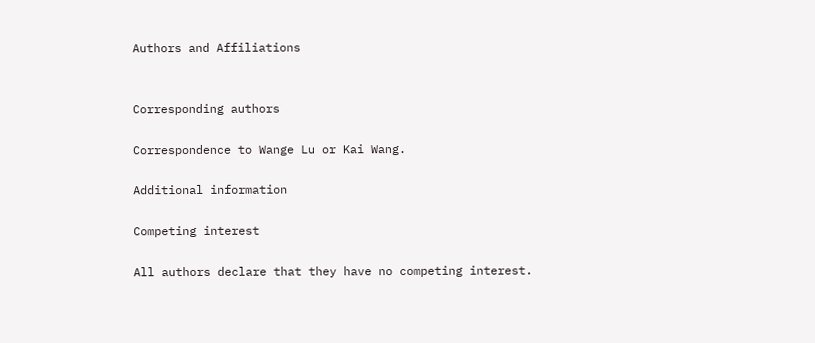Authors and Affiliations


Corresponding authors

Correspondence to Wange Lu or Kai Wang.

Additional information

Competing interest

All authors declare that they have no competing interest.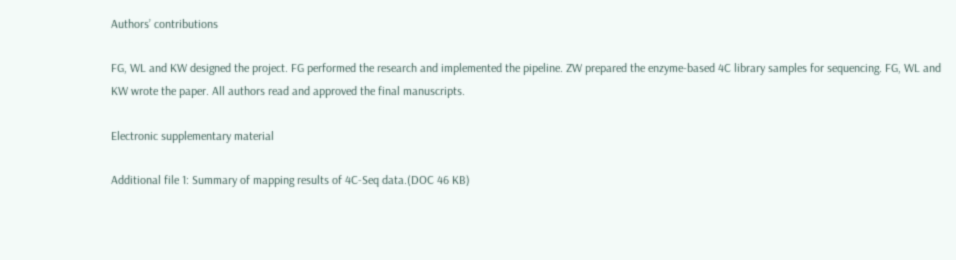Authors’ contributions

FG, WL and KW designed the project. FG performed the research and implemented the pipeline. ZW prepared the enzyme-based 4C library samples for sequencing. FG, WL and KW wrote the paper. All authors read and approved the final manuscripts.

Electronic supplementary material

Additional file 1: Summary of mapping results of 4C-Seq data.(DOC 46 KB)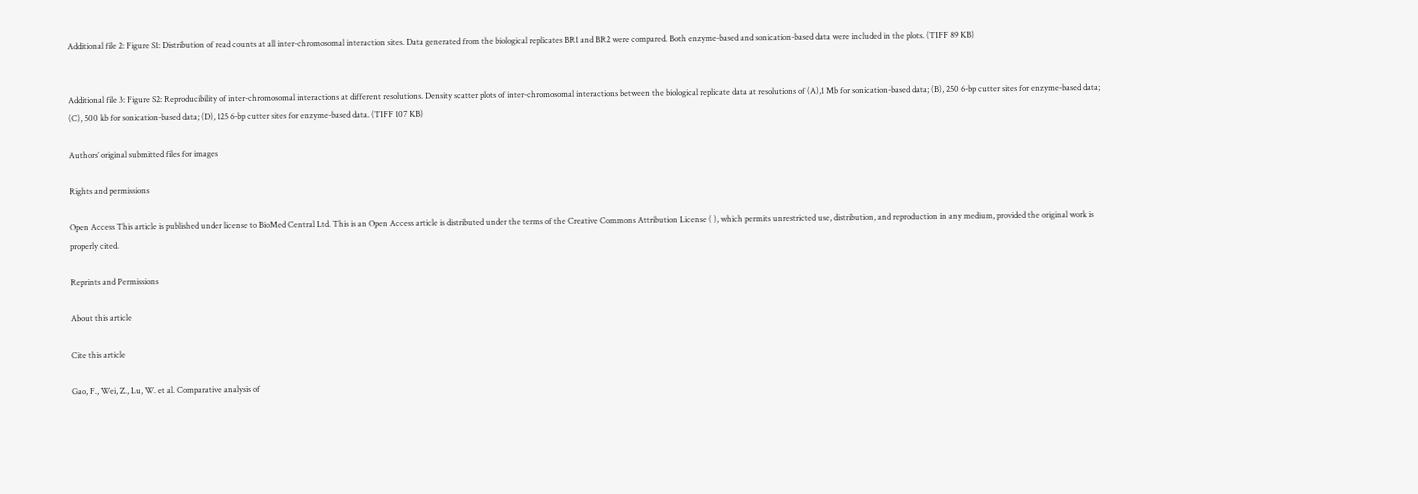Additional file 2: Figure S1: Distribution of read counts at all inter-chromosomal interaction sites. Data generated from the biological replicates BR1 and BR2 were compared. Both enzyme-based and sonication-based data were included in the plots. (TIFF 89 KB)


Additional file 3: Figure S2: Reproducibility of inter-chromosomal interactions at different resolutions. Density scatter plots of inter-chromosomal interactions between the biological replicate data at resolutions of (A),1 Mb for sonication-based data; (B), 250 6-bp cutter sites for enzyme-based data; (C), 500 kb for sonication-based data; (D), 125 6-bp cutter sites for enzyme-based data. (TIFF 107 KB)

Authors’ original submitted files for images

Rights and permissions

Open Access This article is published under license to BioMed Central Ltd. This is an Open Access article is distributed under the terms of the Creative Commons Attribution License ( ), which permits unrestricted use, distribution, and reproduction in any medium, provided the original work is properly cited.

Reprints and Permissions

About this article

Cite this article

Gao, F., Wei, Z., Lu, W. et al. Comparative analysis of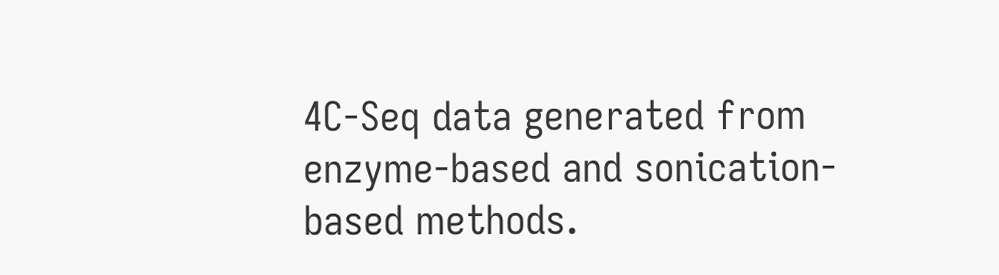4C-Seq data generated from enzyme-based and sonication-based methods.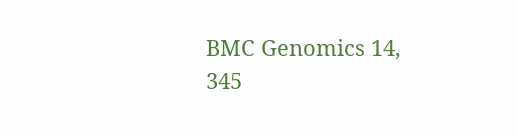BMC Genomics 14, 345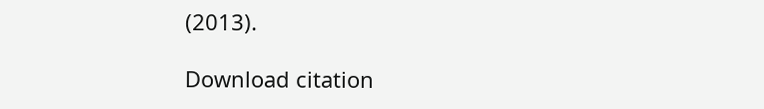(2013).

Download citation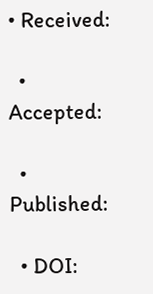• Received:

  • Accepted:

  • Published:

  • DOI: